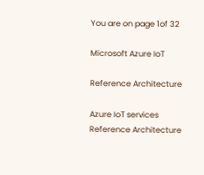You are on page 1of 32

Microsoft Azure IoT

Reference Architecture

Azure IoT services Reference Architecture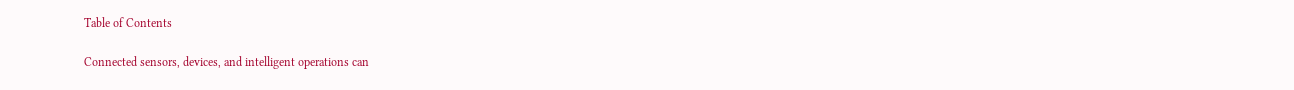Table of Contents

Connected sensors, devices, and intelligent operations can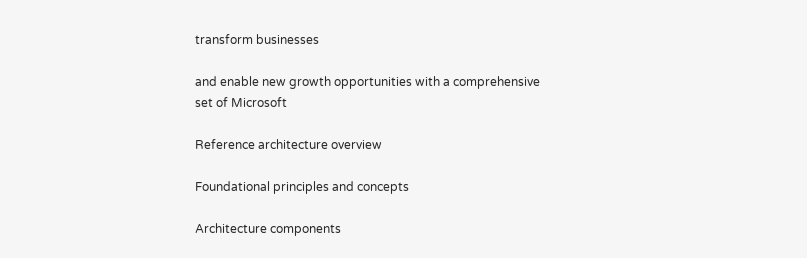transform businesses

and enable new growth opportunities with a comprehensive set of Microsoft

Reference architecture overview

Foundational principles and concepts

Architecture components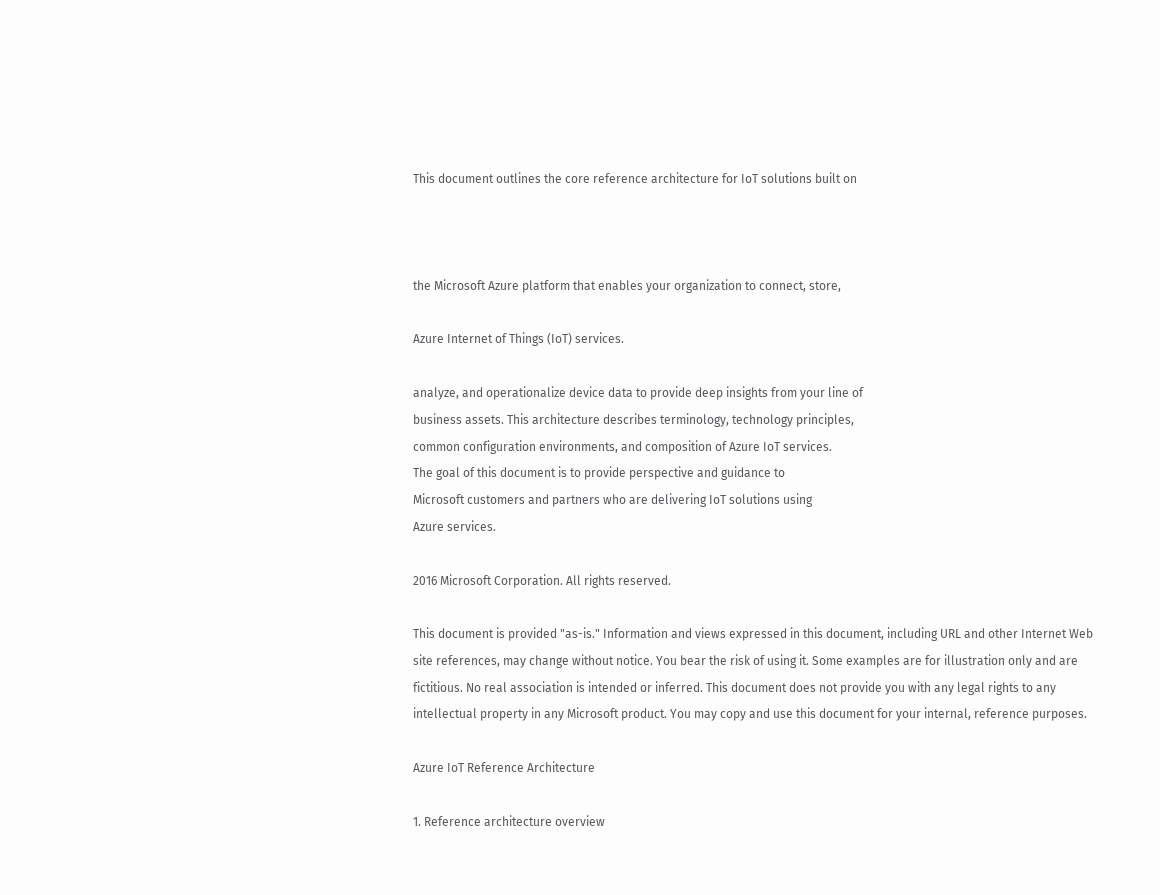This document outlines the core reference architecture for IoT solutions built on



the Microsoft Azure platform that enables your organization to connect, store,

Azure Internet of Things (IoT) services.

analyze, and operationalize device data to provide deep insights from your line of
business assets. This architecture describes terminology, technology principles,
common configuration environments, and composition of Azure IoT services.
The goal of this document is to provide perspective and guidance to
Microsoft customers and partners who are delivering IoT solutions using
Azure services.

2016 Microsoft Corporation. All rights reserved.

This document is provided "as-is." Information and views expressed in this document, including URL and other Internet Web
site references, may change without notice. You bear the risk of using it. Some examples are for illustration only and are
fictitious. No real association is intended or inferred. This document does not provide you with any legal rights to any
intellectual property in any Microsoft product. You may copy and use this document for your internal, reference purposes.

Azure IoT Reference Architecture

1. Reference architecture overview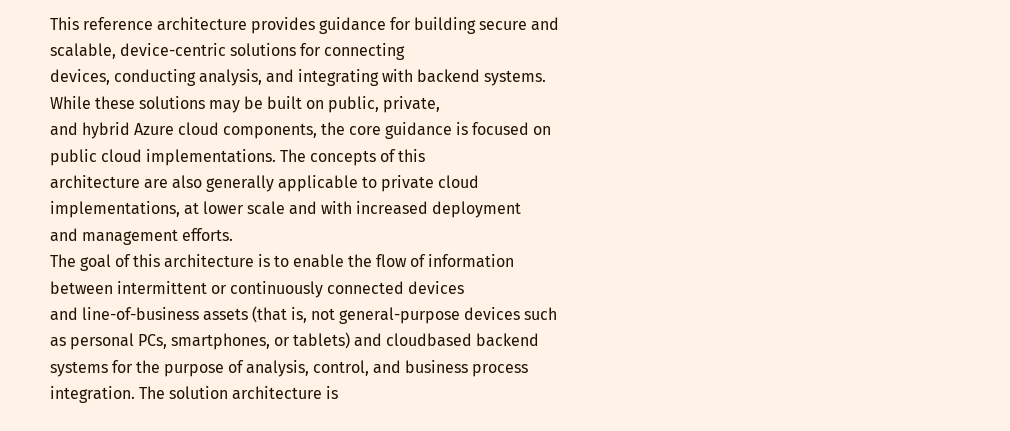This reference architecture provides guidance for building secure and scalable, device-centric solutions for connecting
devices, conducting analysis, and integrating with backend systems. While these solutions may be built on public, private,
and hybrid Azure cloud components, the core guidance is focused on public cloud implementations. The concepts of this
architecture are also generally applicable to private cloud implementations, at lower scale and with increased deployment
and management efforts.
The goal of this architecture is to enable the flow of information between intermittent or continuously connected devices
and line-of-business assets (that is, not general-purpose devices such as personal PCs, smartphones, or tablets) and cloudbased backend systems for the purpose of analysis, control, and business process integration. The solution architecture is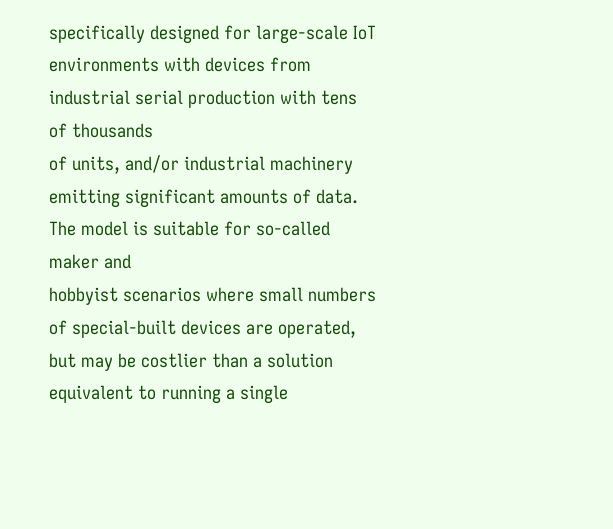specifically designed for large-scale IoT environments with devices from industrial serial production with tens of thousands
of units, and/or industrial machinery emitting significant amounts of data. The model is suitable for so-called maker and
hobbyist scenarios where small numbers of special-built devices are operated, but may be costlier than a solution
equivalent to running a single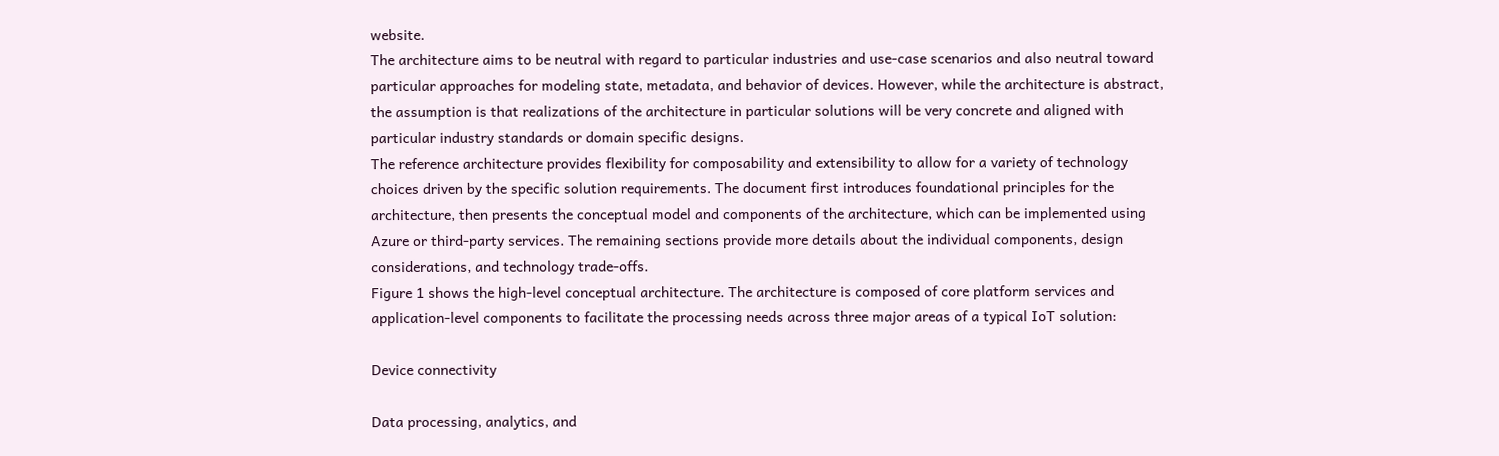website.
The architecture aims to be neutral with regard to particular industries and use-case scenarios and also neutral toward
particular approaches for modeling state, metadata, and behavior of devices. However, while the architecture is abstract,
the assumption is that realizations of the architecture in particular solutions will be very concrete and aligned with
particular industry standards or domain specific designs.
The reference architecture provides flexibility for composability and extensibility to allow for a variety of technology
choices driven by the specific solution requirements. The document first introduces foundational principles for the
architecture, then presents the conceptual model and components of the architecture, which can be implemented using
Azure or third-party services. The remaining sections provide more details about the individual components, design
considerations, and technology trade-offs.
Figure 1 shows the high-level conceptual architecture. The architecture is composed of core platform services and
application-level components to facilitate the processing needs across three major areas of a typical IoT solution:

Device connectivity

Data processing, analytics, and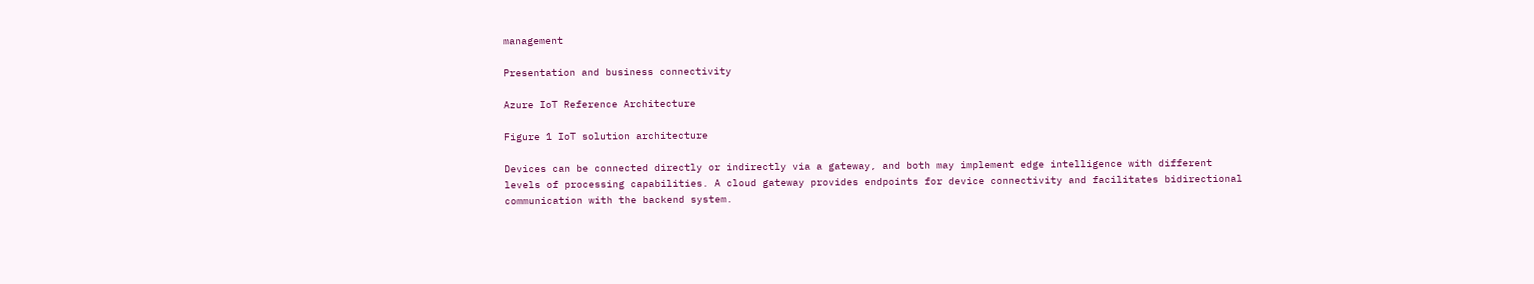management

Presentation and business connectivity

Azure IoT Reference Architecture

Figure 1 IoT solution architecture

Devices can be connected directly or indirectly via a gateway, and both may implement edge intelligence with different
levels of processing capabilities. A cloud gateway provides endpoints for device connectivity and facilitates bidirectional
communication with the backend system.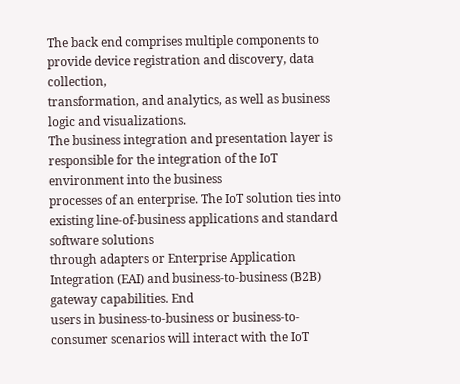The back end comprises multiple components to provide device registration and discovery, data collection,
transformation, and analytics, as well as business logic and visualizations.
The business integration and presentation layer is responsible for the integration of the IoT environment into the business
processes of an enterprise. The IoT solution ties into existing line-of-business applications and standard software solutions
through adapters or Enterprise Application Integration (EAI) and business-to-business (B2B) gateway capabilities. End
users in business-to-business or business-to-consumer scenarios will interact with the IoT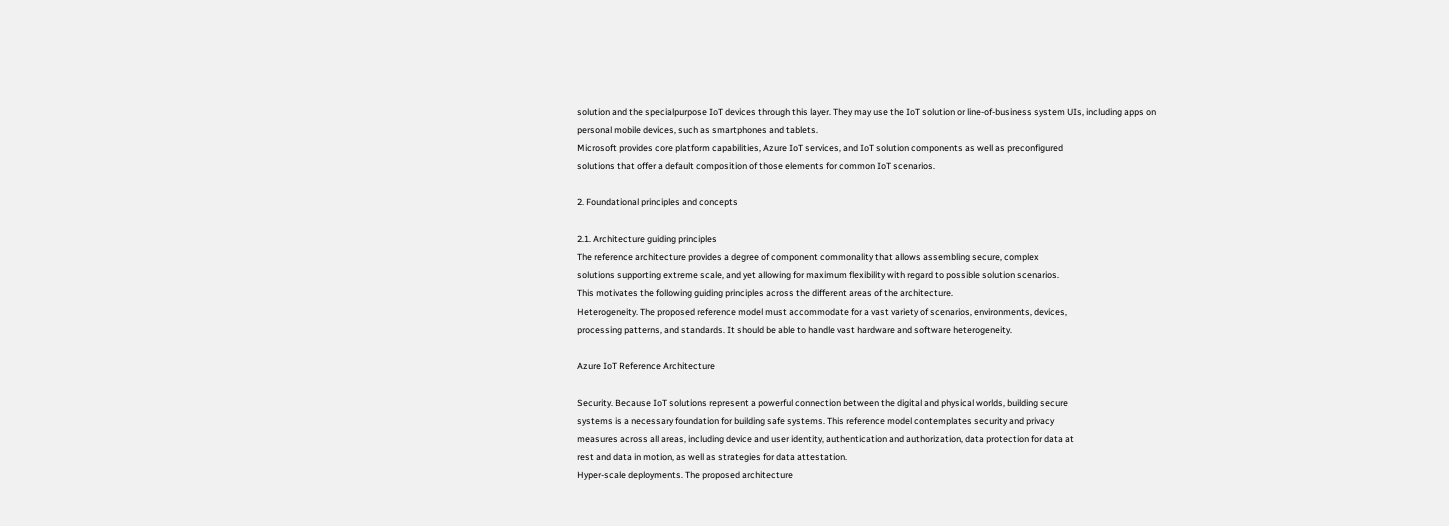solution and the specialpurpose IoT devices through this layer. They may use the IoT solution or line-of-business system UIs, including apps on
personal mobile devices, such as smartphones and tablets.
Microsoft provides core platform capabilities, Azure IoT services, and IoT solution components as well as preconfigured
solutions that offer a default composition of those elements for common IoT scenarios.

2. Foundational principles and concepts

2.1. Architecture guiding principles
The reference architecture provides a degree of component commonality that allows assembling secure, complex
solutions supporting extreme scale, and yet allowing for maximum flexibility with regard to possible solution scenarios.
This motivates the following guiding principles across the different areas of the architecture.
Heterogeneity. The proposed reference model must accommodate for a vast variety of scenarios, environments, devices,
processing patterns, and standards. It should be able to handle vast hardware and software heterogeneity.

Azure IoT Reference Architecture

Security. Because IoT solutions represent a powerful connection between the digital and physical worlds, building secure
systems is a necessary foundation for building safe systems. This reference model contemplates security and privacy
measures across all areas, including device and user identity, authentication and authorization, data protection for data at
rest and data in motion, as well as strategies for data attestation.
Hyper-scale deployments. The proposed architecture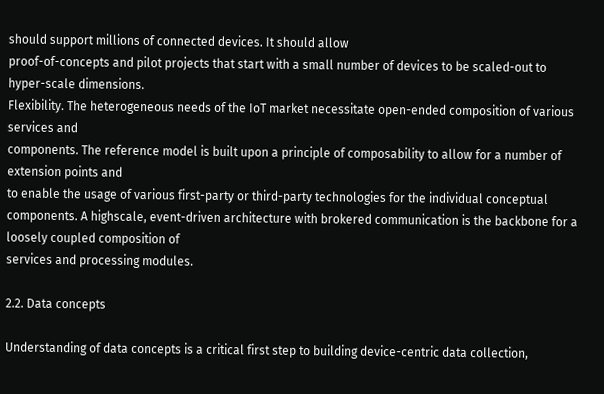should support millions of connected devices. It should allow
proof-of-concepts and pilot projects that start with a small number of devices to be scaled-out to hyper-scale dimensions.
Flexibility. The heterogeneous needs of the IoT market necessitate open-ended composition of various services and
components. The reference model is built upon a principle of composability to allow for a number of extension points and
to enable the usage of various first-party or third-party technologies for the individual conceptual components. A highscale, event-driven architecture with brokered communication is the backbone for a loosely coupled composition of
services and processing modules.

2.2. Data concepts

Understanding of data concepts is a critical first step to building device-centric data collection,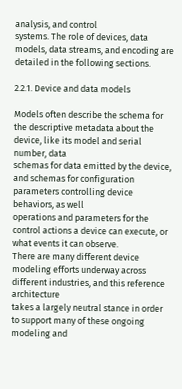analysis, and control
systems. The role of devices, data models, data streams, and encoding are detailed in the following sections.

2.2.1. Device and data models

Models often describe the schema for the descriptive metadata about the device, like its model and serial number, data
schemas for data emitted by the device, and schemas for configuration parameters controlling device behaviors, as well
operations and parameters for the control actions a device can execute, or what events it can observe.
There are many different device modeling efforts underway across different industries, and this reference architecture
takes a largely neutral stance in order to support many of these ongoing modeling and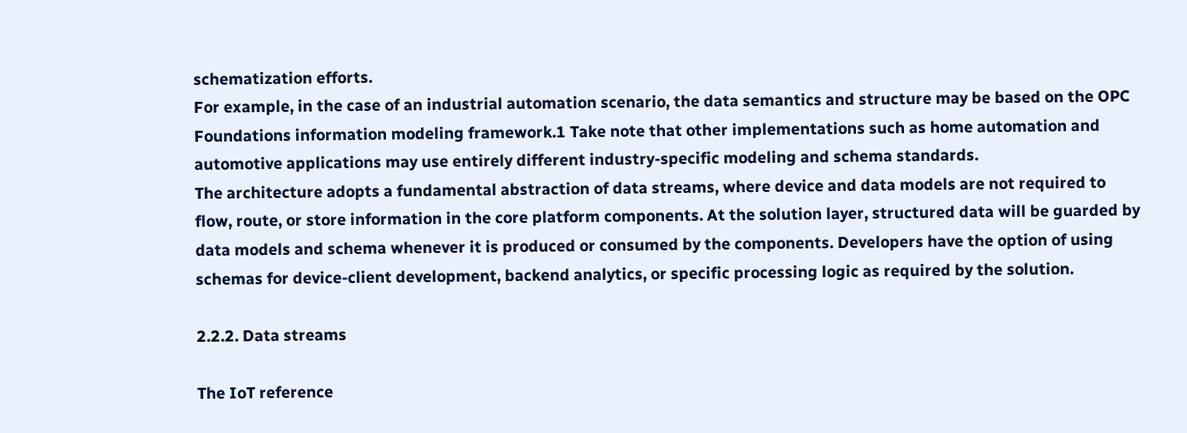schematization efforts.
For example, in the case of an industrial automation scenario, the data semantics and structure may be based on the OPC
Foundations information modeling framework.1 Take note that other implementations such as home automation and
automotive applications may use entirely different industry-specific modeling and schema standards.
The architecture adopts a fundamental abstraction of data streams, where device and data models are not required to
flow, route, or store information in the core platform components. At the solution layer, structured data will be guarded by
data models and schema whenever it is produced or consumed by the components. Developers have the option of using
schemas for device-client development, backend analytics, or specific processing logic as required by the solution.

2.2.2. Data streams

The IoT reference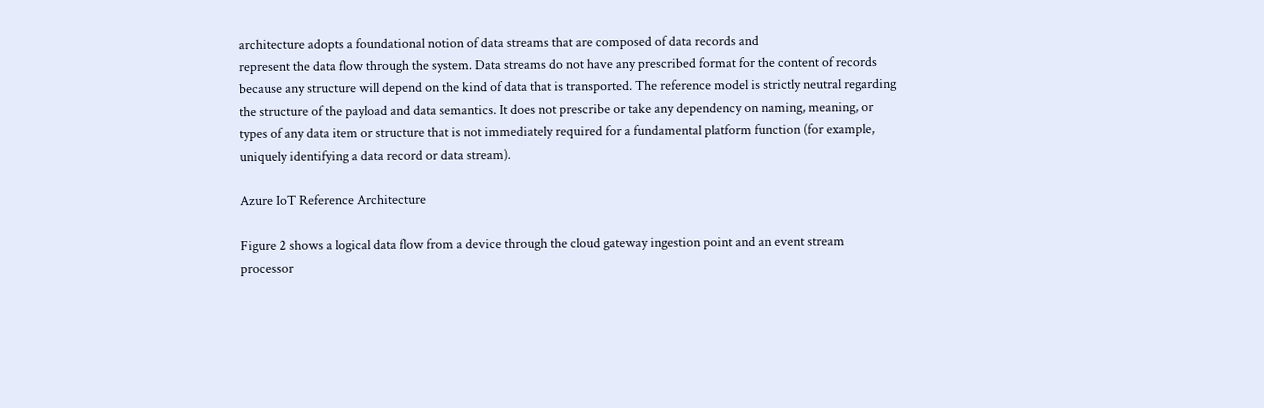architecture adopts a foundational notion of data streams that are composed of data records and
represent the data flow through the system. Data streams do not have any prescribed format for the content of records
because any structure will depend on the kind of data that is transported. The reference model is strictly neutral regarding
the structure of the payload and data semantics. It does not prescribe or take any dependency on naming, meaning, or
types of any data item or structure that is not immediately required for a fundamental platform function (for example,
uniquely identifying a data record or data stream).

Azure IoT Reference Architecture

Figure 2 shows a logical data flow from a device through the cloud gateway ingestion point and an event stream
processor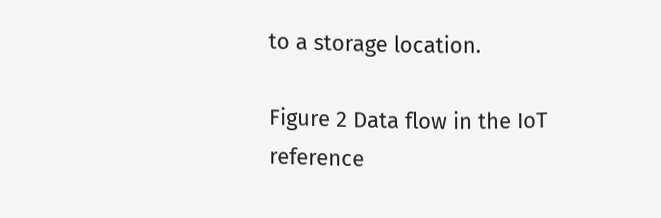to a storage location.

Figure 2 Data flow in the IoT reference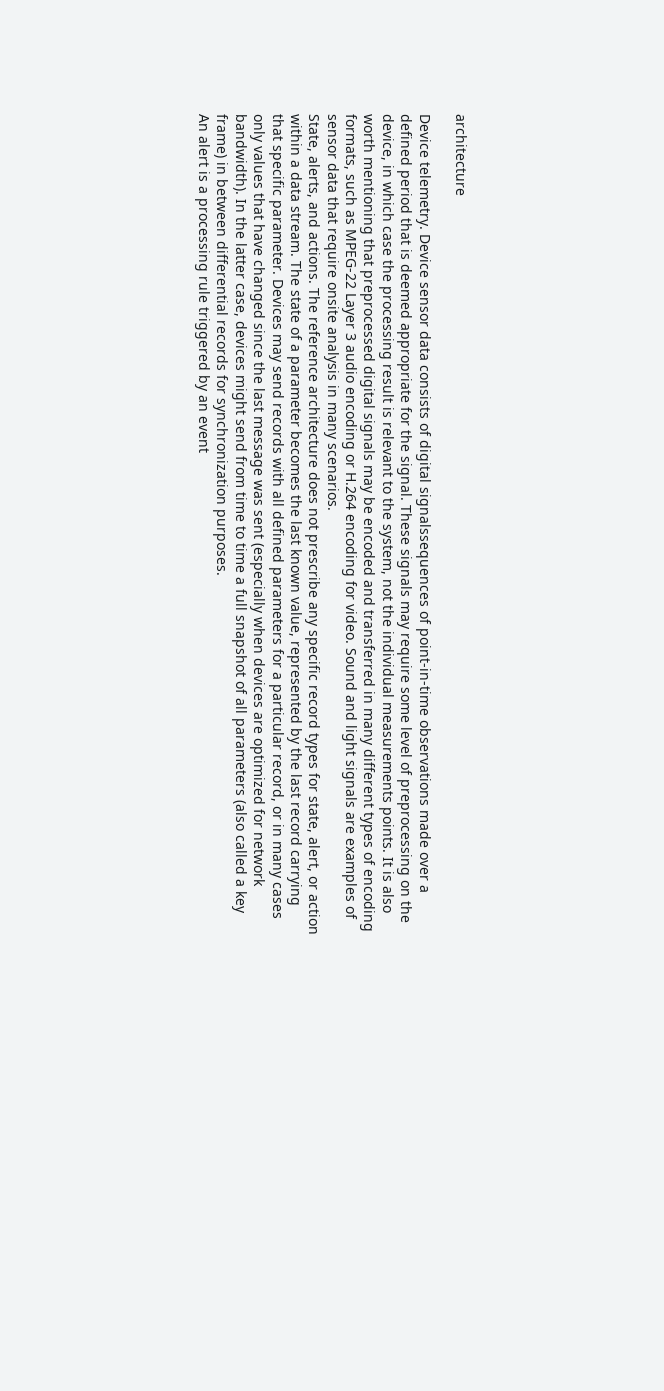architecture

Device telemetry. Device sensor data consists of digital signalssequences of point-in-time observations made over a
defined period that is deemed appropriate for the signal. These signals may require some level of preprocessing on the
device, in which case the processing result is relevant to the system, not the individual measurements points. It is also
worth mentioning that preprocessed digital signals may be encoded and transferred in many different types of encoding
formats, such as MPEG-22 Layer 3 audio encoding or H.264 encoding for video. Sound and light signals are examples of
sensor data that require onsite analysis in many scenarios.
State, alerts, and actions. The reference architecture does not prescribe any specific record types for state, alert, or action
within a data stream. The state of a parameter becomes the last known value, represented by the last record carrying
that specific parameter. Devices may send records with all defined parameters for a particular record, or in many cases
only values that have changed since the last message was sent (especially when devices are optimized for network
bandwidth). In the latter case, devices might send from time to time a full snapshot of all parameters (also called a key
frame) in between differential records for synchronization purposes.
An alert is a processing rule triggered by an event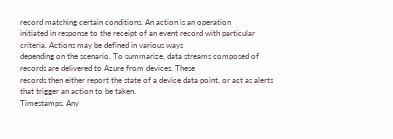record matching certain conditions. An action is an operation
initiated in response to the receipt of an event record with particular criteria. Actions may be defined in various ways
depending on the scenario. To summarize, data streams composed of records are delivered to Azure from devices. These
records then either report the state of a device data point, or act as alerts that trigger an action to be taken.
Timestamps. Any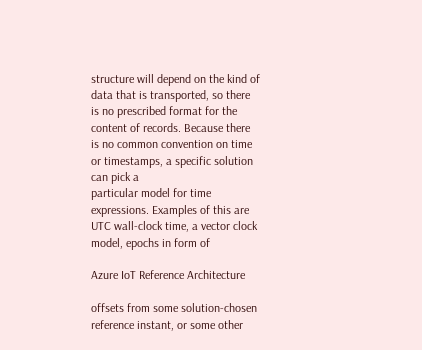structure will depend on the kind of data that is transported, so there is no prescribed format for the
content of records. Because there is no common convention on time or timestamps, a specific solution can pick a
particular model for time expressions. Examples of this are UTC wall-clock time, a vector clock model, epochs in form of

Azure IoT Reference Architecture

offsets from some solution-chosen reference instant, or some other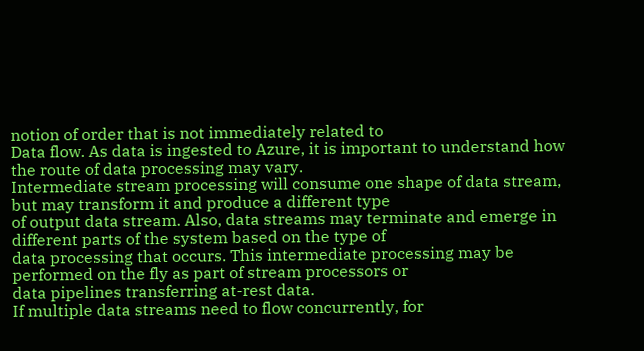notion of order that is not immediately related to
Data flow. As data is ingested to Azure, it is important to understand how the route of data processing may vary.
Intermediate stream processing will consume one shape of data stream, but may transform it and produce a different type
of output data stream. Also, data streams may terminate and emerge in different parts of the system based on the type of
data processing that occurs. This intermediate processing may be performed on the fly as part of stream processors or
data pipelines transferring at-rest data.
If multiple data streams need to flow concurrently, for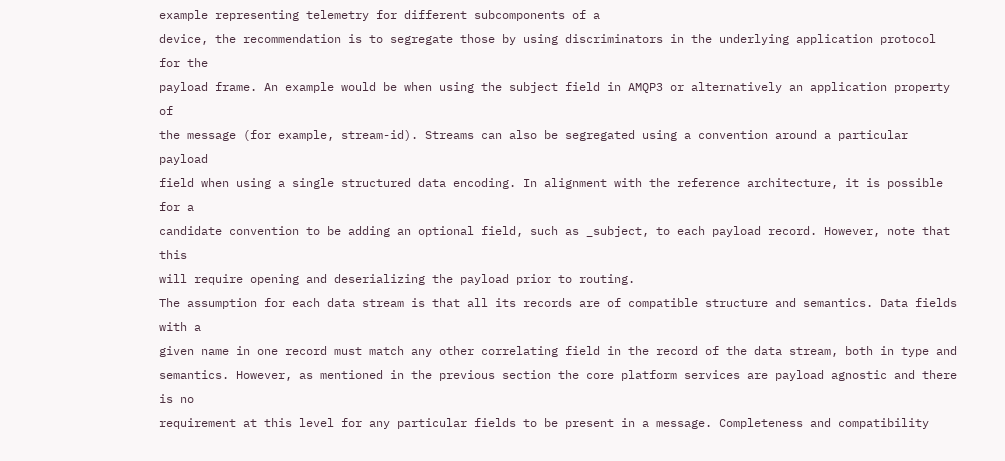example representing telemetry for different subcomponents of a
device, the recommendation is to segregate those by using discriminators in the underlying application protocol for the
payload frame. An example would be when using the subject field in AMQP3 or alternatively an application property of
the message (for example, stream-id). Streams can also be segregated using a convention around a particular payload
field when using a single structured data encoding. In alignment with the reference architecture, it is possible for a
candidate convention to be adding an optional field, such as _subject, to each payload record. However, note that this
will require opening and deserializing the payload prior to routing.
The assumption for each data stream is that all its records are of compatible structure and semantics. Data fields with a
given name in one record must match any other correlating field in the record of the data stream, both in type and
semantics. However, as mentioned in the previous section the core platform services are payload agnostic and there is no
requirement at this level for any particular fields to be present in a message. Completeness and compatibility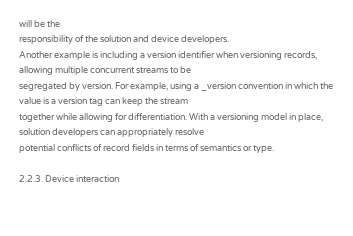will be the
responsibility of the solution and device developers.
Another example is including a version identifier when versioning records, allowing multiple concurrent streams to be
segregated by version. For example, using a _version convention in which the value is a version tag can keep the stream
together while allowing for differentiation. With a versioning model in place, solution developers can appropriately resolve
potential conflicts of record fields in terms of semantics or type.

2.2.3. Device interaction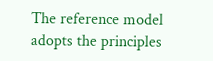The reference model adopts the principles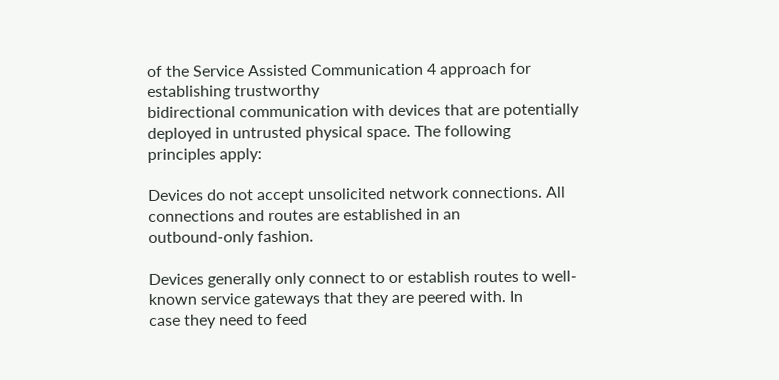of the Service Assisted Communication 4 approach for establishing trustworthy
bidirectional communication with devices that are potentially deployed in untrusted physical space. The following
principles apply:

Devices do not accept unsolicited network connections. All connections and routes are established in an
outbound-only fashion.

Devices generally only connect to or establish routes to well-known service gateways that they are peered with. In
case they need to feed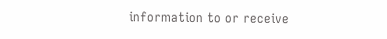information to or receive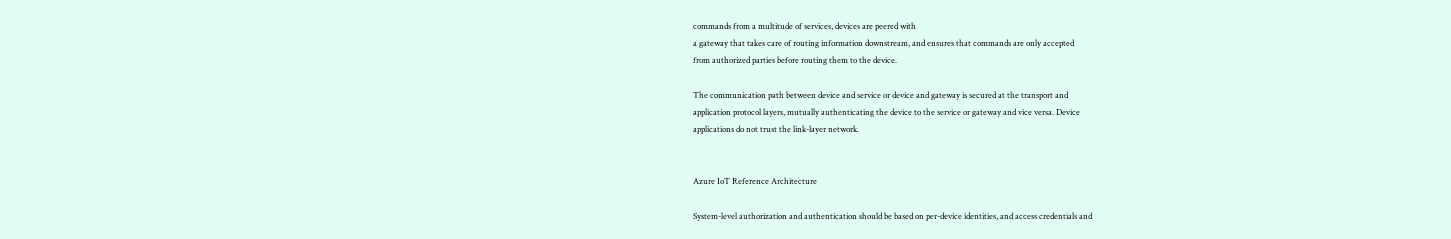commands from a multitude of services, devices are peered with
a gateway that takes care of routing information downstream, and ensures that commands are only accepted
from authorized parties before routing them to the device.

The communication path between device and service or device and gateway is secured at the transport and
application protocol layers, mutually authenticating the device to the service or gateway and vice versa. Device
applications do not trust the link-layer network.


Azure IoT Reference Architecture

System-level authorization and authentication should be based on per-device identities, and access credentials and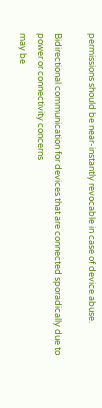permissions should be near-instantly revocable in case of device abuse.

Bidirectional communication for devices that are connected sporadically due to power or connectivity concerns
may be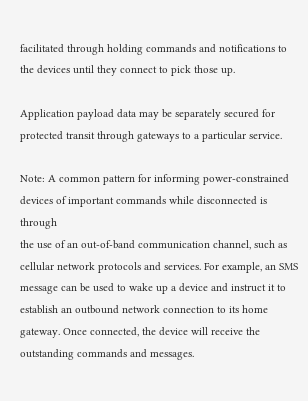facilitated through holding commands and notifications to the devices until they connect to pick those up.

Application payload data may be separately secured for protected transit through gateways to a particular service.

Note: A common pattern for informing power-constrained devices of important commands while disconnected is through
the use of an out-of-band communication channel, such as cellular network protocols and services. For example, an SMS
message can be used to wake up a device and instruct it to establish an outbound network connection to its home
gateway. Once connected, the device will receive the outstanding commands and messages.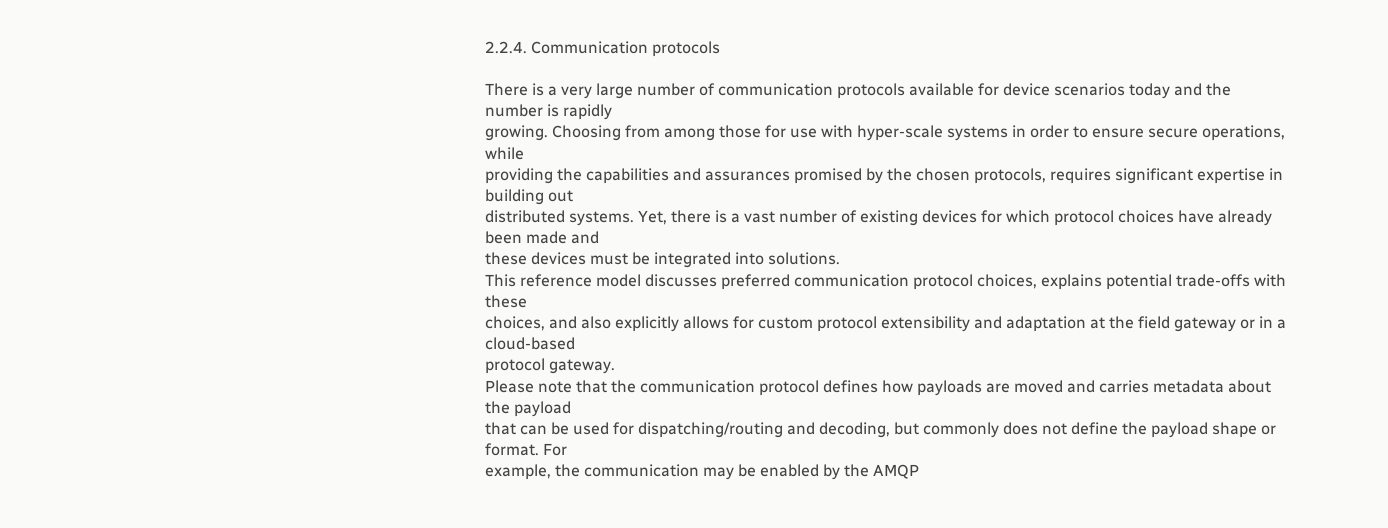2.2.4. Communication protocols

There is a very large number of communication protocols available for device scenarios today and the number is rapidly
growing. Choosing from among those for use with hyper-scale systems in order to ensure secure operations, while
providing the capabilities and assurances promised by the chosen protocols, requires significant expertise in building out
distributed systems. Yet, there is a vast number of existing devices for which protocol choices have already been made and
these devices must be integrated into solutions.
This reference model discusses preferred communication protocol choices, explains potential trade-offs with these
choices, and also explicitly allows for custom protocol extensibility and adaptation at the field gateway or in a cloud-based
protocol gateway.
Please note that the communication protocol defines how payloads are moved and carries metadata about the payload
that can be used for dispatching/routing and decoding, but commonly does not define the payload shape or format. For
example, the communication may be enabled by the AMQP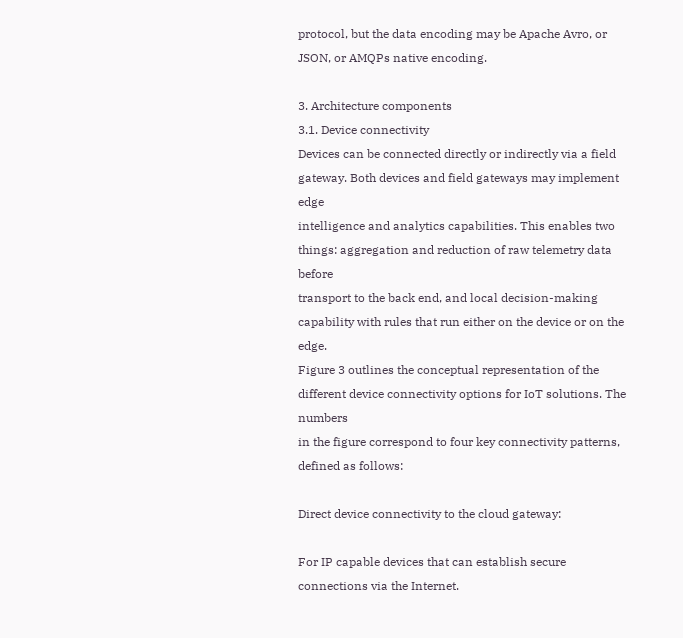protocol, but the data encoding may be Apache Avro, or
JSON, or AMQPs native encoding.

3. Architecture components
3.1. Device connectivity
Devices can be connected directly or indirectly via a field gateway. Both devices and field gateways may implement edge
intelligence and analytics capabilities. This enables two things: aggregation and reduction of raw telemetry data before
transport to the back end, and local decision-making capability with rules that run either on the device or on the edge.
Figure 3 outlines the conceptual representation of the different device connectivity options for IoT solutions. The numbers
in the figure correspond to four key connectivity patterns, defined as follows:

Direct device connectivity to the cloud gateway:

For IP capable devices that can establish secure connections via the Internet.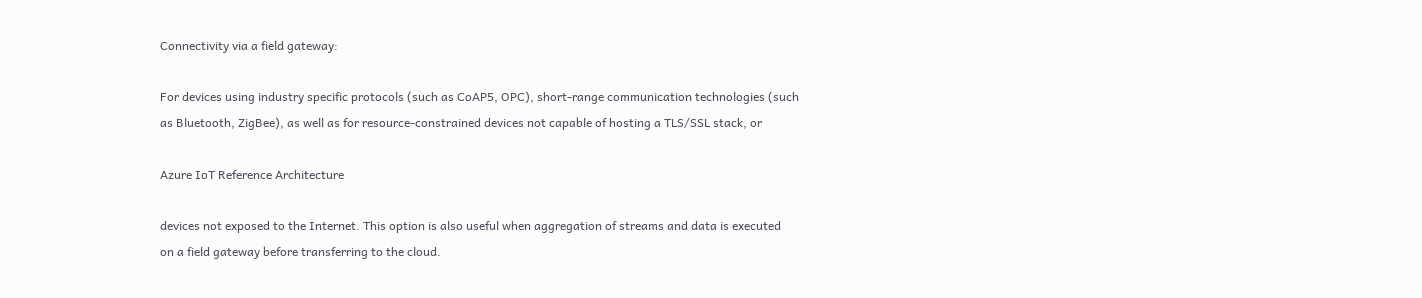Connectivity via a field gateway:

For devices using industry specific protocols (such as CoAP5, OPC), short-range communication technologies (such
as Bluetooth, ZigBee), as well as for resource-constrained devices not capable of hosting a TLS/SSL stack, or

Azure IoT Reference Architecture

devices not exposed to the Internet. This option is also useful when aggregation of streams and data is executed
on a field gateway before transferring to the cloud.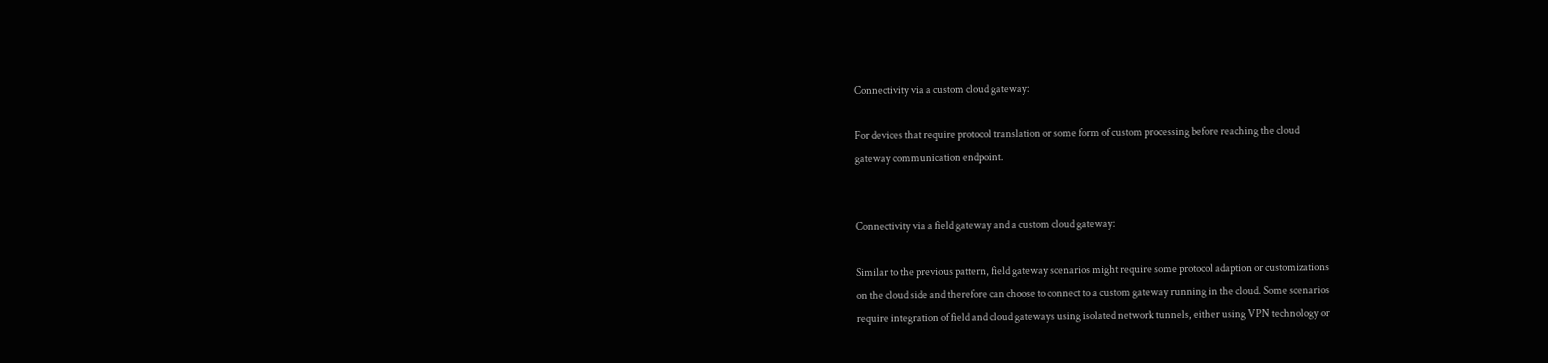Connectivity via a custom cloud gateway:

For devices that require protocol translation or some form of custom processing before reaching the cloud
gateway communication endpoint.


Connectivity via a field gateway and a custom cloud gateway:

Similar to the previous pattern, field gateway scenarios might require some protocol adaption or customizations
on the cloud side and therefore can choose to connect to a custom gateway running in the cloud. Some scenarios
require integration of field and cloud gateways using isolated network tunnels, either using VPN technology or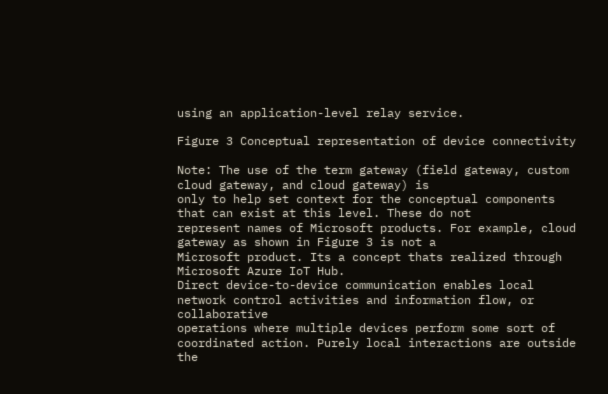using an application-level relay service.

Figure 3 Conceptual representation of device connectivity

Note: The use of the term gateway (field gateway, custom cloud gateway, and cloud gateway) is
only to help set context for the conceptual components that can exist at this level. These do not
represent names of Microsoft products. For example, cloud gateway as shown in Figure 3 is not a
Microsoft product. Its a concept thats realized through Microsoft Azure IoT Hub.
Direct device-to-device communication enables local network control activities and information flow, or collaborative
operations where multiple devices perform some sort of coordinated action. Purely local interactions are outside the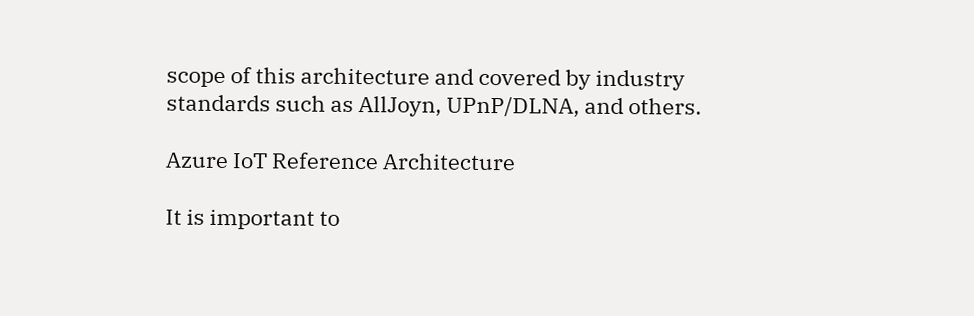scope of this architecture and covered by industry standards such as AllJoyn, UPnP/DLNA, and others.

Azure IoT Reference Architecture

It is important to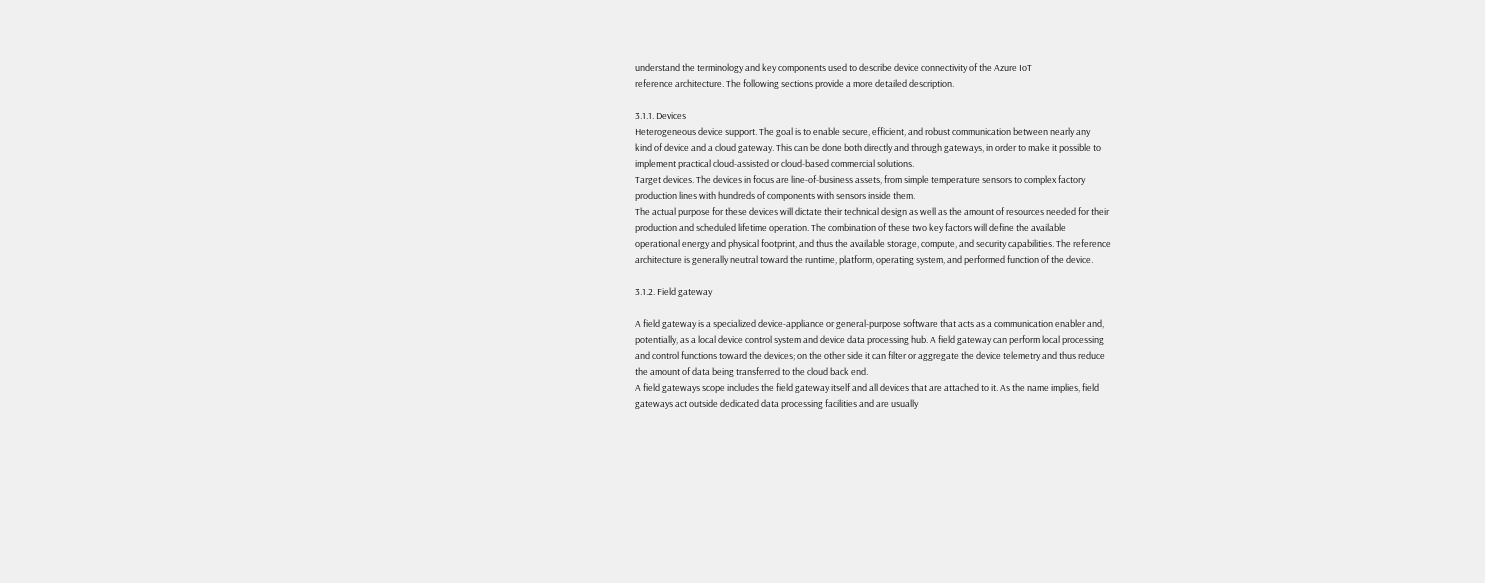understand the terminology and key components used to describe device connectivity of the Azure IoT
reference architecture. The following sections provide a more detailed description.

3.1.1. Devices
Heterogeneous device support. The goal is to enable secure, efficient, and robust communication between nearly any
kind of device and a cloud gateway. This can be done both directly and through gateways, in order to make it possible to
implement practical cloud-assisted or cloud-based commercial solutions.
Target devices. The devices in focus are line-of-business assets, from simple temperature sensors to complex factory
production lines with hundreds of components with sensors inside them.
The actual purpose for these devices will dictate their technical design as well as the amount of resources needed for their
production and scheduled lifetime operation. The combination of these two key factors will define the available
operational energy and physical footprint, and thus the available storage, compute, and security capabilities. The reference
architecture is generally neutral toward the runtime, platform, operating system, and performed function of the device.

3.1.2. Field gateway

A field gateway is a specialized device-appliance or general-purpose software that acts as a communication enabler and,
potentially, as a local device control system and device data processing hub. A field gateway can perform local processing
and control functions toward the devices; on the other side it can filter or aggregate the device telemetry and thus reduce
the amount of data being transferred to the cloud back end.
A field gateways scope includes the field gateway itself and all devices that are attached to it. As the name implies, field
gateways act outside dedicated data processing facilities and are usually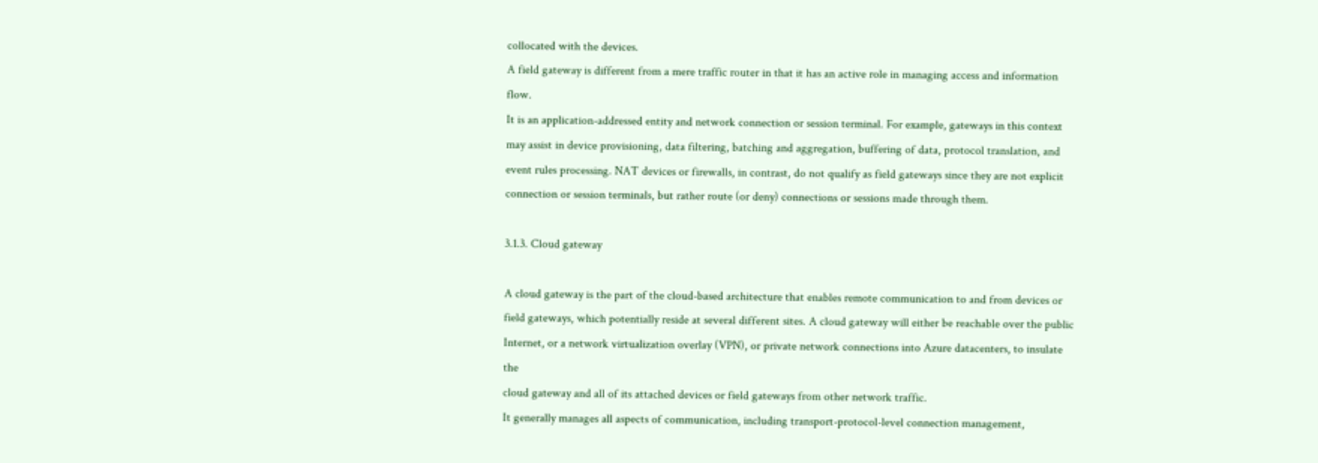collocated with the devices.
A field gateway is different from a mere traffic router in that it has an active role in managing access and information flow.
It is an application-addressed entity and network connection or session terminal. For example, gateways in this context
may assist in device provisioning, data filtering, batching and aggregation, buffering of data, protocol translation, and
event rules processing. NAT devices or firewalls, in contrast, do not qualify as field gateways since they are not explicit
connection or session terminals, but rather route (or deny) connections or sessions made through them.

3.1.3. Cloud gateway

A cloud gateway is the part of the cloud-based architecture that enables remote communication to and from devices or
field gateways, which potentially reside at several different sites. A cloud gateway will either be reachable over the public
Internet, or a network virtualization overlay (VPN), or private network connections into Azure datacenters, to insulate the
cloud gateway and all of its attached devices or field gateways from other network traffic.
It generally manages all aspects of communication, including transport-protocol-level connection management,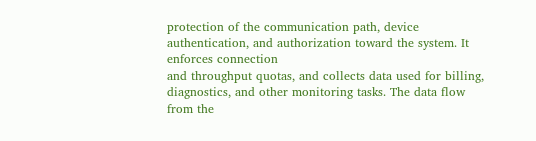protection of the communication path, device authentication, and authorization toward the system. It enforces connection
and throughput quotas, and collects data used for billing, diagnostics, and other monitoring tasks. The data flow from the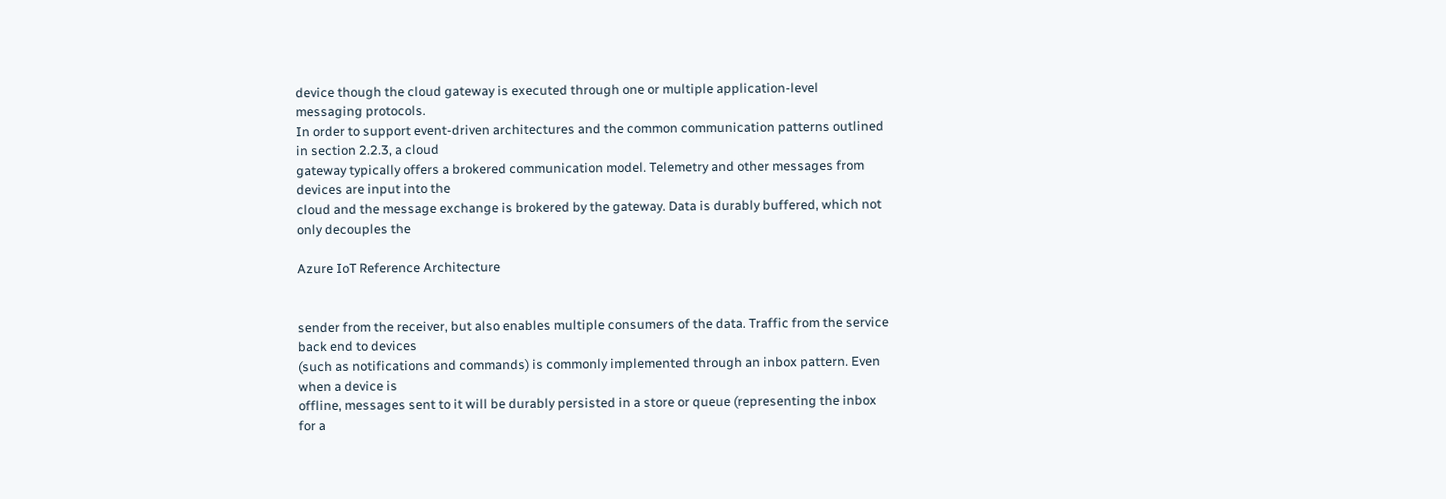device though the cloud gateway is executed through one or multiple application-level messaging protocols.
In order to support event-driven architectures and the common communication patterns outlined in section 2.2.3, a cloud
gateway typically offers a brokered communication model. Telemetry and other messages from devices are input into the
cloud and the message exchange is brokered by the gateway. Data is durably buffered, which not only decouples the

Azure IoT Reference Architecture


sender from the receiver, but also enables multiple consumers of the data. Traffic from the service back end to devices
(such as notifications and commands) is commonly implemented through an inbox pattern. Even when a device is
offline, messages sent to it will be durably persisted in a store or queue (representing the inbox for a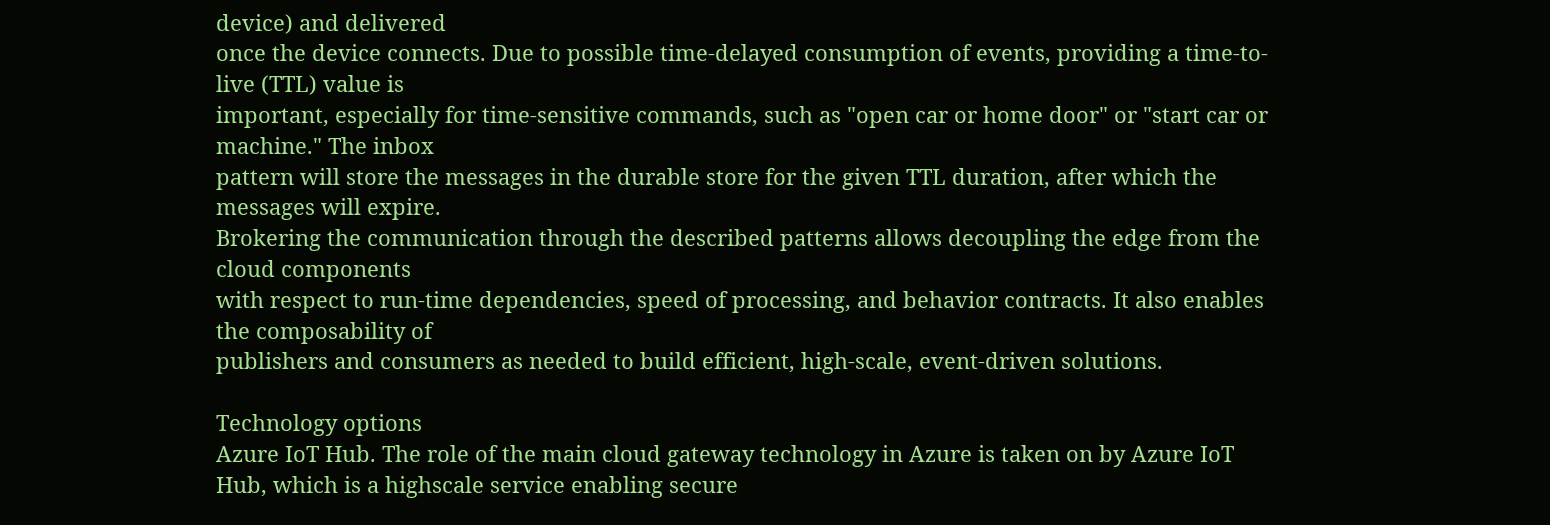device) and delivered
once the device connects. Due to possible time-delayed consumption of events, providing a time-to-live (TTL) value is
important, especially for time-sensitive commands, such as "open car or home door" or "start car or machine." The inbox
pattern will store the messages in the durable store for the given TTL duration, after which the messages will expire.
Brokering the communication through the described patterns allows decoupling the edge from the cloud components
with respect to run-time dependencies, speed of processing, and behavior contracts. It also enables the composability of
publishers and consumers as needed to build efficient, high-scale, event-driven solutions.

Technology options
Azure IoT Hub. The role of the main cloud gateway technology in Azure is taken on by Azure IoT Hub, which is a highscale service enabling secure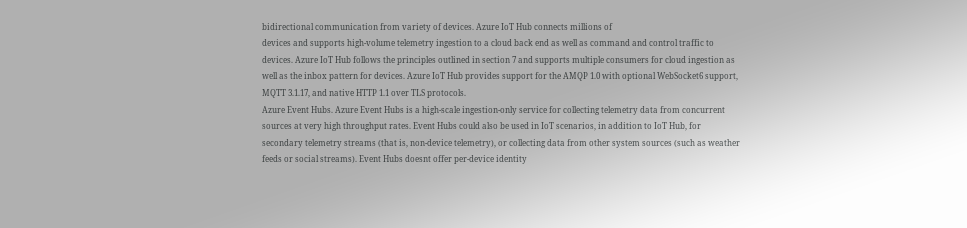bidirectional communication from variety of devices. Azure IoT Hub connects millions of
devices and supports high-volume telemetry ingestion to a cloud back end as well as command and control traffic to
devices. Azure IoT Hub follows the principles outlined in section 7 and supports multiple consumers for cloud ingestion as
well as the inbox pattern for devices. Azure IoT Hub provides support for the AMQP 1.0 with optional WebSocket6 support,
MQTT 3.1.17, and native HTTP 1.1 over TLS protocols.
Azure Event Hubs. Azure Event Hubs is a high-scale ingestion-only service for collecting telemetry data from concurrent
sources at very high throughput rates. Event Hubs could also be used in IoT scenarios, in addition to IoT Hub, for
secondary telemetry streams (that is, non-device telemetry), or collecting data from other system sources (such as weather
feeds or social streams). Event Hubs doesnt offer per-device identity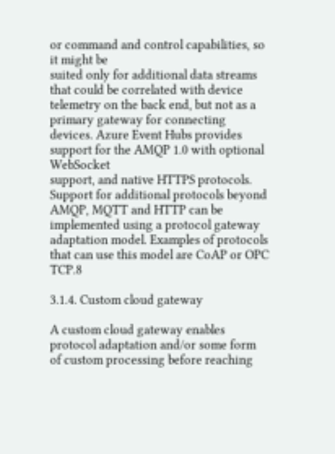or command and control capabilities, so it might be
suited only for additional data streams that could be correlated with device telemetry on the back end, but not as a
primary gateway for connecting devices. Azure Event Hubs provides support for the AMQP 1.0 with optional WebSocket
support, and native HTTPS protocols.
Support for additional protocols beyond AMQP, MQTT and HTTP can be implemented using a protocol gateway
adaptation model. Examples of protocols that can use this model are CoAP or OPC TCP.8

3.1.4. Custom cloud gateway

A custom cloud gateway enables protocol adaptation and/or some form of custom processing before reaching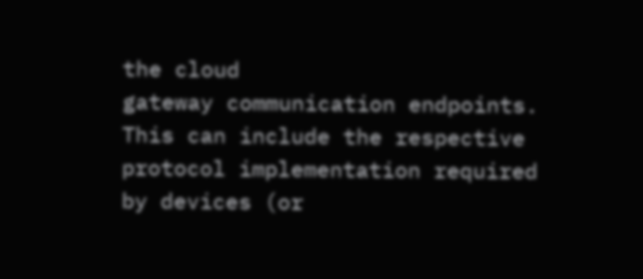the cloud
gateway communication endpoints. This can include the respective protocol implementation required by devices (or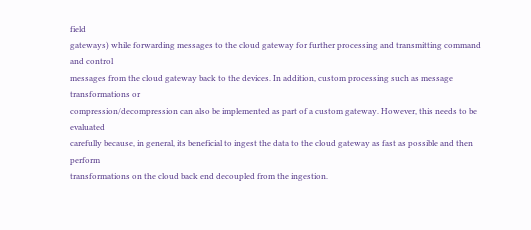field
gateways) while forwarding messages to the cloud gateway for further processing and transmitting command and control
messages from the cloud gateway back to the devices. In addition, custom processing such as message transformations or
compression/decompression can also be implemented as part of a custom gateway. However, this needs to be evaluated
carefully because, in general, its beneficial to ingest the data to the cloud gateway as fast as possible and then perform
transformations on the cloud back end decoupled from the ingestion.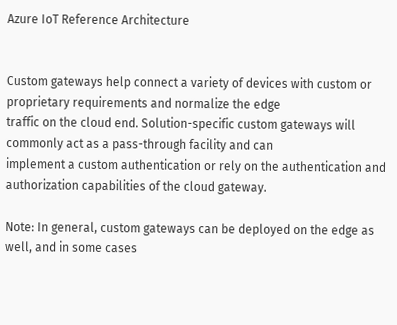Azure IoT Reference Architecture


Custom gateways help connect a variety of devices with custom or proprietary requirements and normalize the edge
traffic on the cloud end. Solution-specific custom gateways will commonly act as a pass-through facility and can
implement a custom authentication or rely on the authentication and authorization capabilities of the cloud gateway.

Note: In general, custom gateways can be deployed on the edge as well, and in some cases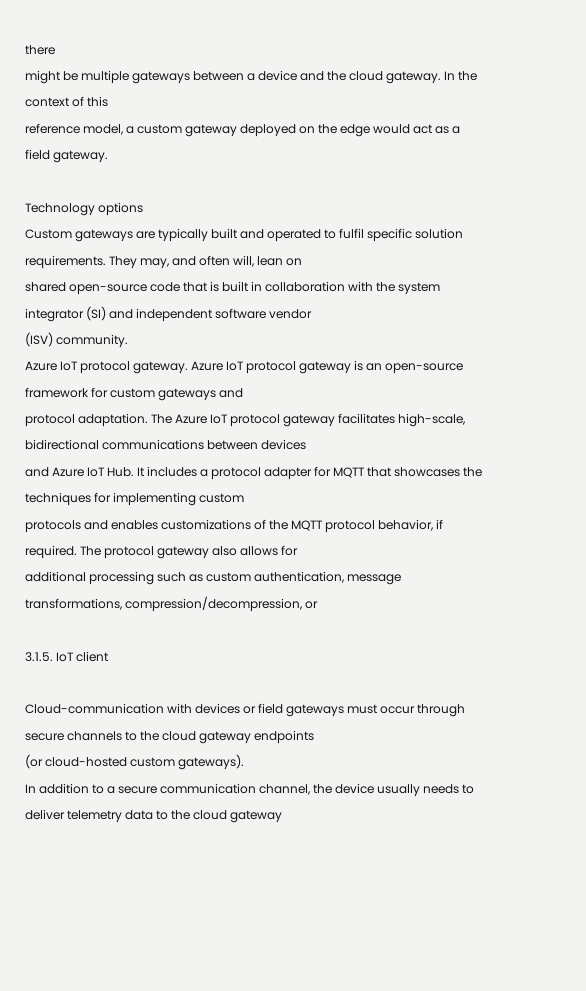there
might be multiple gateways between a device and the cloud gateway. In the context of this
reference model, a custom gateway deployed on the edge would act as a field gateway.

Technology options
Custom gateways are typically built and operated to fulfil specific solution requirements. They may, and often will, lean on
shared open-source code that is built in collaboration with the system integrator (SI) and independent software vendor
(ISV) community.
Azure IoT protocol gateway. Azure IoT protocol gateway is an open-source framework for custom gateways and
protocol adaptation. The Azure IoT protocol gateway facilitates high-scale, bidirectional communications between devices
and Azure IoT Hub. It includes a protocol adapter for MQTT that showcases the techniques for implementing custom
protocols and enables customizations of the MQTT protocol behavior, if required. The protocol gateway also allows for
additional processing such as custom authentication, message transformations, compression/decompression, or

3.1.5. IoT client

Cloud-communication with devices or field gateways must occur through secure channels to the cloud gateway endpoints
(or cloud-hosted custom gateways).
In addition to a secure communication channel, the device usually needs to deliver telemetry data to the cloud gateway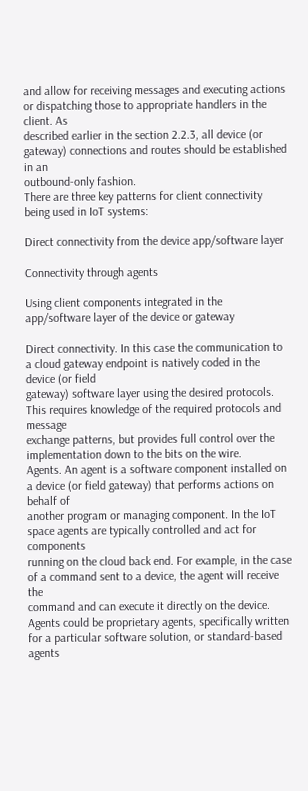and allow for receiving messages and executing actions or dispatching those to appropriate handlers in the client. As
described earlier in the section 2.2.3, all device (or gateway) connections and routes should be established in an
outbound-only fashion.
There are three key patterns for client connectivity being used in IoT systems:

Direct connectivity from the device app/software layer

Connectivity through agents

Using client components integrated in the app/software layer of the device or gateway

Direct connectivity. In this case the communication to a cloud gateway endpoint is natively coded in the device (or field
gateway) software layer using the desired protocols. This requires knowledge of the required protocols and message
exchange patterns, but provides full control over the implementation down to the bits on the wire.
Agents. An agent is a software component installed on a device (or field gateway) that performs actions on behalf of
another program or managing component. In the IoT space agents are typically controlled and act for components
running on the cloud back end. For example, in the case of a command sent to a device, the agent will receive the
command and can execute it directly on the device.
Agents could be proprietary agents, specifically written for a particular software solution, or standard-based agents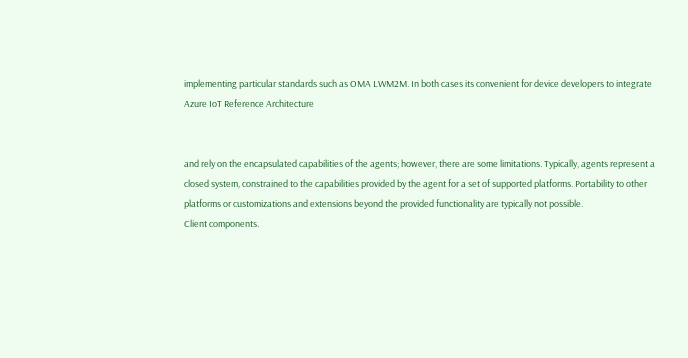implementing particular standards such as OMA LWM2M. In both cases its convenient for device developers to integrate
Azure IoT Reference Architecture


and rely on the encapsulated capabilities of the agents; however, there are some limitations. Typically, agents represent a
closed system, constrained to the capabilities provided by the agent for a set of supported platforms. Portability to other
platforms or customizations and extensions beyond the provided functionality are typically not possible.
Client components.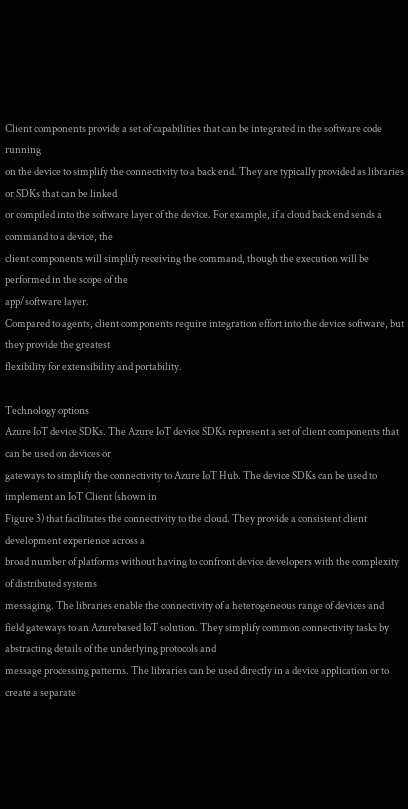Client components provide a set of capabilities that can be integrated in the software code running
on the device to simplify the connectivity to a back end. They are typically provided as libraries or SDKs that can be linked
or compiled into the software layer of the device. For example, if a cloud back end sends a command to a device, the
client components will simplify receiving the command, though the execution will be performed in the scope of the
app/software layer.
Compared to agents, client components require integration effort into the device software, but they provide the greatest
flexibility for extensibility and portability.

Technology options
Azure IoT device SDKs. The Azure IoT device SDKs represent a set of client components that can be used on devices or
gateways to simplify the connectivity to Azure IoT Hub. The device SDKs can be used to implement an IoT Client (shown in
Figure 3) that facilitates the connectivity to the cloud. They provide a consistent client development experience across a
broad number of platforms without having to confront device developers with the complexity of distributed systems
messaging. The libraries enable the connectivity of a heterogeneous range of devices and field gateways to an Azurebased IoT solution. They simplify common connectivity tasks by abstracting details of the underlying protocols and
message processing patterns. The libraries can be used directly in a device application or to create a separate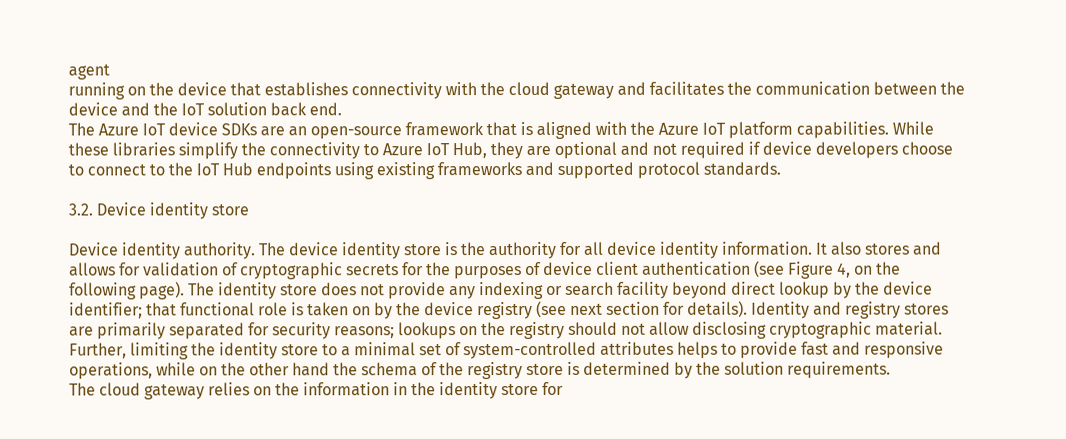agent
running on the device that establishes connectivity with the cloud gateway and facilitates the communication between the
device and the IoT solution back end.
The Azure IoT device SDKs are an open-source framework that is aligned with the Azure IoT platform capabilities. While
these libraries simplify the connectivity to Azure IoT Hub, they are optional and not required if device developers choose
to connect to the IoT Hub endpoints using existing frameworks and supported protocol standards.

3.2. Device identity store

Device identity authority. The device identity store is the authority for all device identity information. It also stores and
allows for validation of cryptographic secrets for the purposes of device client authentication (see Figure 4, on the
following page). The identity store does not provide any indexing or search facility beyond direct lookup by the device
identifier; that functional role is taken on by the device registry (see next section for details). Identity and registry stores
are primarily separated for security reasons; lookups on the registry should not allow disclosing cryptographic material.
Further, limiting the identity store to a minimal set of system-controlled attributes helps to provide fast and responsive
operations, while on the other hand the schema of the registry store is determined by the solution requirements.
The cloud gateway relies on the information in the identity store for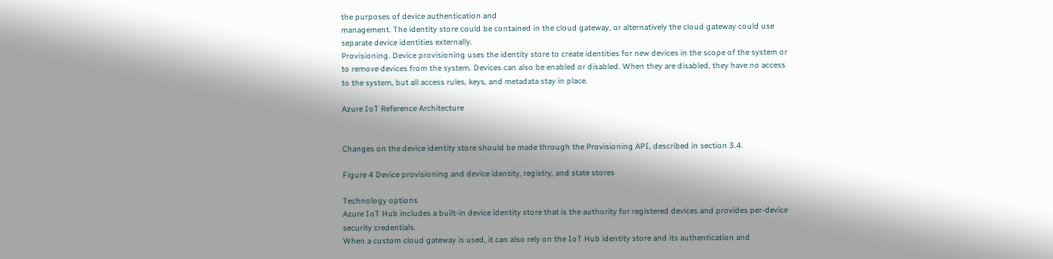the purposes of device authentication and
management. The identity store could be contained in the cloud gateway, or alternatively the cloud gateway could use
separate device identities externally.
Provisioning. Device provisioning uses the identity store to create identities for new devices in the scope of the system or
to remove devices from the system. Devices can also be enabled or disabled. When they are disabled, they have no access
to the system, but all access rules, keys, and metadata stay in place.

Azure IoT Reference Architecture


Changes on the device identity store should be made through the Provisioning API, described in section 3.4.

Figure 4 Device provisioning and device identity, registry, and state stores

Technology options
Azure IoT Hub includes a built-in device identity store that is the authority for registered devices and provides per-device
security credentials.
When a custom cloud gateway is used, it can also rely on the IoT Hub identity store and its authentication and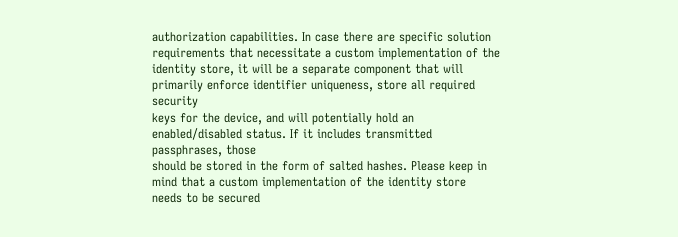authorization capabilities. In case there are specific solution requirements that necessitate a custom implementation of the
identity store, it will be a separate component that will primarily enforce identifier uniqueness, store all required security
keys for the device, and will potentially hold an enabled/disabled status. If it includes transmitted passphrases, those
should be stored in the form of salted hashes. Please keep in mind that a custom implementation of the identity store
needs to be secured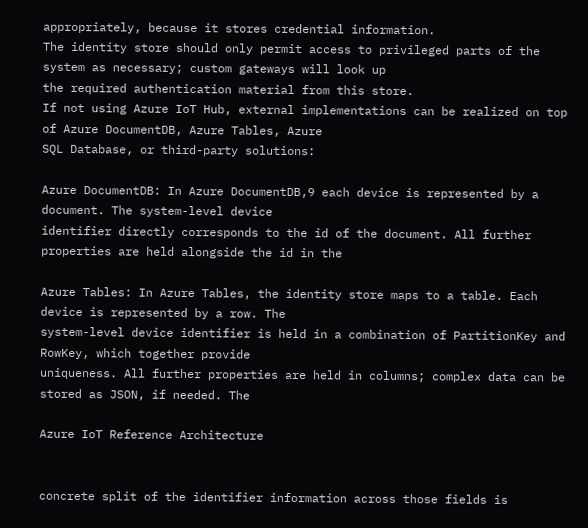appropriately, because it stores credential information.
The identity store should only permit access to privileged parts of the system as necessary; custom gateways will look up
the required authentication material from this store.
If not using Azure IoT Hub, external implementations can be realized on top of Azure DocumentDB, Azure Tables, Azure
SQL Database, or third-party solutions:

Azure DocumentDB: In Azure DocumentDB,9 each device is represented by a document. The system-level device
identifier directly corresponds to the id of the document. All further properties are held alongside the id in the

Azure Tables: In Azure Tables, the identity store maps to a table. Each device is represented by a row. The
system-level device identifier is held in a combination of PartitionKey and RowKey, which together provide
uniqueness. All further properties are held in columns; complex data can be stored as JSON, if needed. The

Azure IoT Reference Architecture


concrete split of the identifier information across those fields is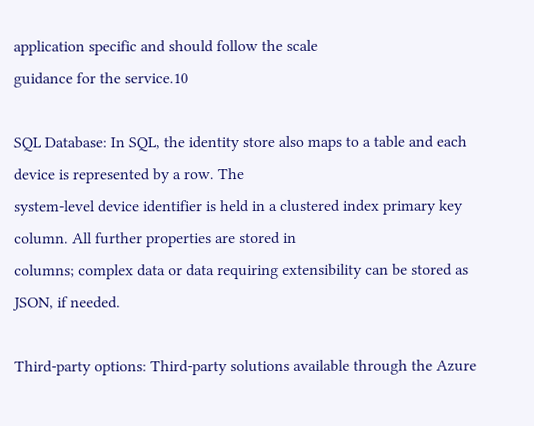application specific and should follow the scale
guidance for the service.10

SQL Database: In SQL, the identity store also maps to a table and each device is represented by a row. The
system-level device identifier is held in a clustered index primary key column. All further properties are stored in
columns; complex data or data requiring extensibility can be stored as JSON, if needed.

Third-party options: Third-party solutions available through the Azure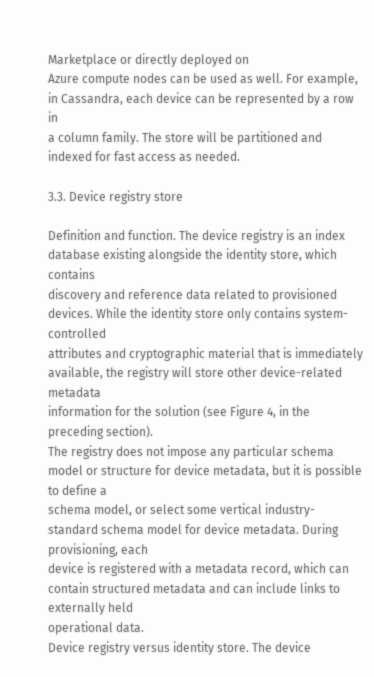Marketplace or directly deployed on
Azure compute nodes can be used as well. For example, in Cassandra, each device can be represented by a row in
a column family. The store will be partitioned and indexed for fast access as needed.

3.3. Device registry store

Definition and function. The device registry is an index database existing alongside the identity store, which contains
discovery and reference data related to provisioned devices. While the identity store only contains system-controlled
attributes and cryptographic material that is immediately available, the registry will store other device-related metadata
information for the solution (see Figure 4, in the preceding section).
The registry does not impose any particular schema model or structure for device metadata, but it is possible to define a
schema model, or select some vertical industry-standard schema model for device metadata. During provisioning, each
device is registered with a metadata record, which can contain structured metadata and can include links to externally held
operational data.
Device registry versus identity store. The device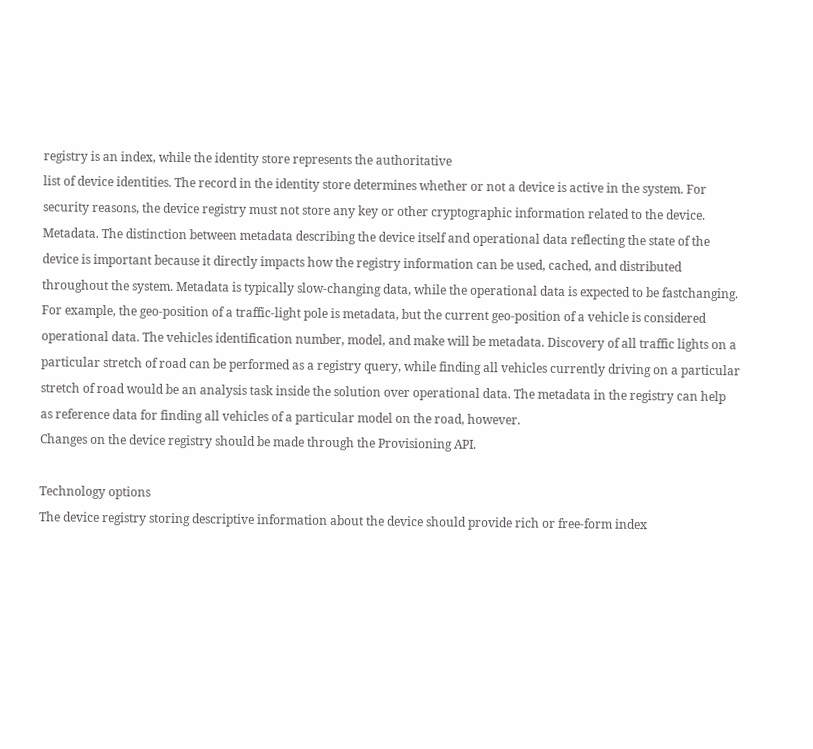registry is an index, while the identity store represents the authoritative
list of device identities. The record in the identity store determines whether or not a device is active in the system. For
security reasons, the device registry must not store any key or other cryptographic information related to the device.
Metadata. The distinction between metadata describing the device itself and operational data reflecting the state of the
device is important because it directly impacts how the registry information can be used, cached, and distributed
throughout the system. Metadata is typically slow-changing data, while the operational data is expected to be fastchanging.
For example, the geo-position of a traffic-light pole is metadata, but the current geo-position of a vehicle is considered
operational data. The vehicles identification number, model, and make will be metadata. Discovery of all traffic lights on a
particular stretch of road can be performed as a registry query, while finding all vehicles currently driving on a particular
stretch of road would be an analysis task inside the solution over operational data. The metadata in the registry can help
as reference data for finding all vehicles of a particular model on the road, however.
Changes on the device registry should be made through the Provisioning API.

Technology options
The device registry storing descriptive information about the device should provide rich or free-form index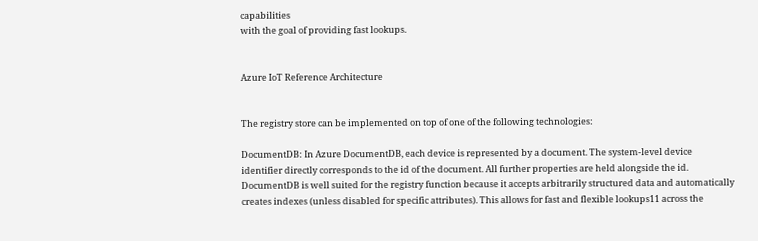capabilities
with the goal of providing fast lookups.


Azure IoT Reference Architecture


The registry store can be implemented on top of one of the following technologies:

DocumentDB: In Azure DocumentDB, each device is represented by a document. The system-level device
identifier directly corresponds to the id of the document. All further properties are held alongside the id.
DocumentDB is well suited for the registry function because it accepts arbitrarily structured data and automatically
creates indexes (unless disabled for specific attributes). This allows for fast and flexible lookups11 across the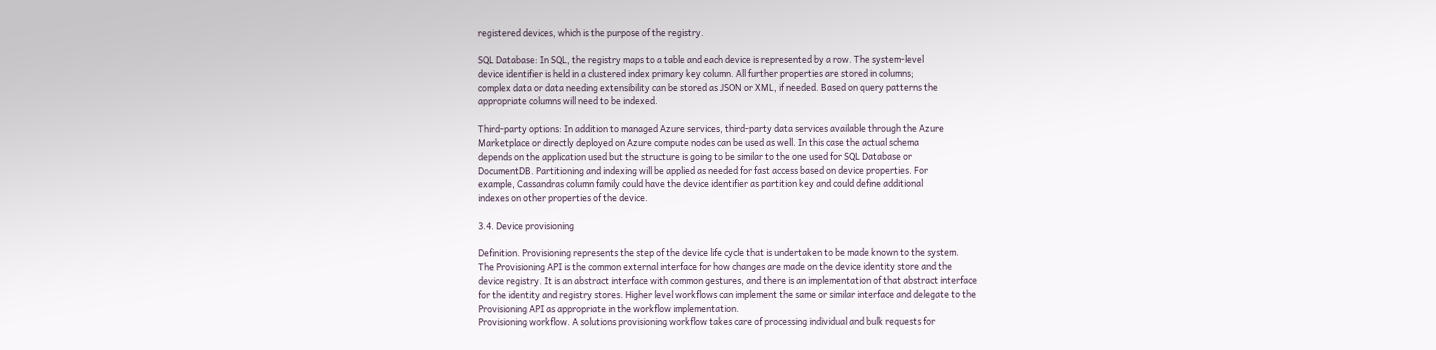registered devices, which is the purpose of the registry.

SQL Database: In SQL, the registry maps to a table and each device is represented by a row. The system-level
device identifier is held in a clustered index primary key column. All further properties are stored in columns;
complex data or data needing extensibility can be stored as JSON or XML, if needed. Based on query patterns the
appropriate columns will need to be indexed.

Third-party options: In addition to managed Azure services, third-party data services available through the Azure
Marketplace or directly deployed on Azure compute nodes can be used as well. In this case the actual schema
depends on the application used but the structure is going to be similar to the one used for SQL Database or
DocumentDB. Partitioning and indexing will be applied as needed for fast access based on device properties. For
example, Cassandras column family could have the device identifier as partition key and could define additional
indexes on other properties of the device.

3.4. Device provisioning

Definition. Provisioning represents the step of the device life cycle that is undertaken to be made known to the system.
The Provisioning API is the common external interface for how changes are made on the device identity store and the
device registry. It is an abstract interface with common gestures, and there is an implementation of that abstract interface
for the identity and registry stores. Higher level workflows can implement the same or similar interface and delegate to the
Provisioning API as appropriate in the workflow implementation.
Provisioning workflow. A solutions provisioning workflow takes care of processing individual and bulk requests for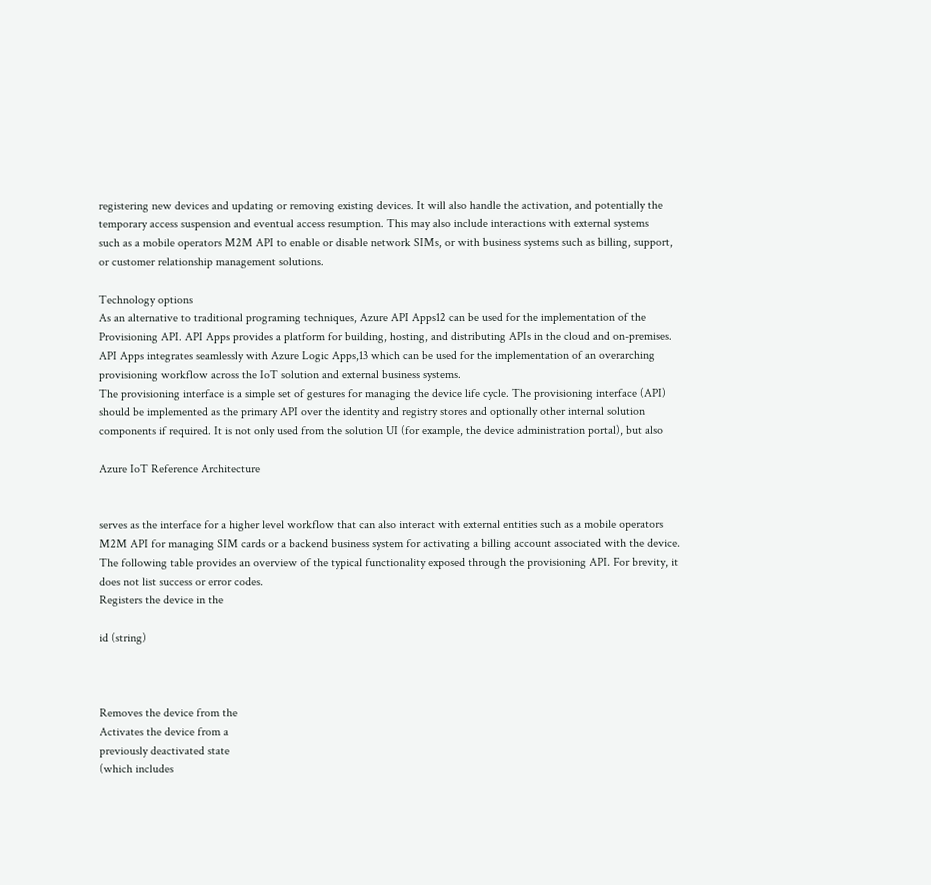registering new devices and updating or removing existing devices. It will also handle the activation, and potentially the
temporary access suspension and eventual access resumption. This may also include interactions with external systems
such as a mobile operators M2M API to enable or disable network SIMs, or with business systems such as billing, support,
or customer relationship management solutions.

Technology options
As an alternative to traditional programing techniques, Azure API Apps12 can be used for the implementation of the
Provisioning API. API Apps provides a platform for building, hosting, and distributing APIs in the cloud and on-premises.
API Apps integrates seamlessly with Azure Logic Apps,13 which can be used for the implementation of an overarching
provisioning workflow across the IoT solution and external business systems.
The provisioning interface is a simple set of gestures for managing the device life cycle. The provisioning interface (API)
should be implemented as the primary API over the identity and registry stores and optionally other internal solution
components if required. It is not only used from the solution UI (for example, the device administration portal), but also

Azure IoT Reference Architecture


serves as the interface for a higher level workflow that can also interact with external entities such as a mobile operators
M2M API for managing SIM cards or a backend business system for activating a billing account associated with the device.
The following table provides an overview of the typical functionality exposed through the provisioning API. For brevity, it
does not list success or error codes.
Registers the device in the

id (string)



Removes the device from the
Activates the device from a
previously deactivated state
(which includes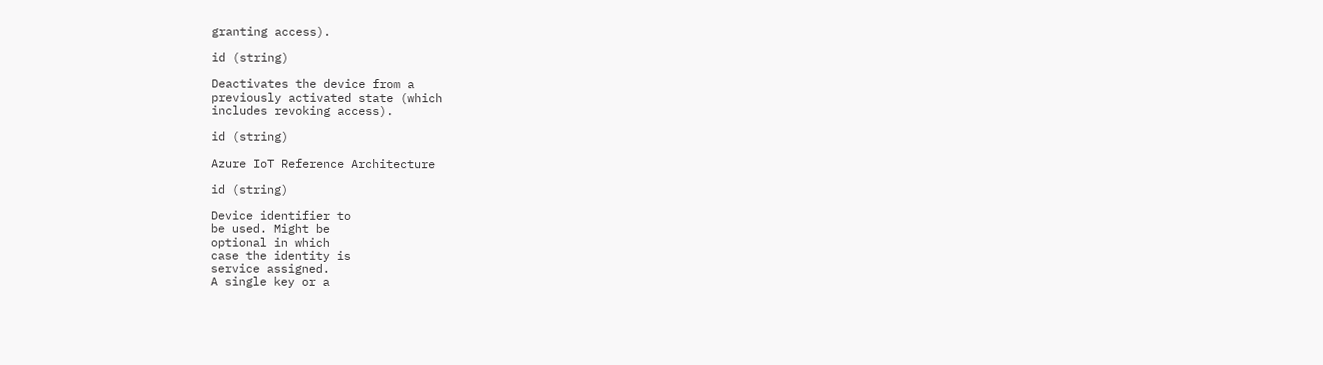granting access).

id (string)

Deactivates the device from a
previously activated state (which
includes revoking access).

id (string)

Azure IoT Reference Architecture

id (string)

Device identifier to
be used. Might be
optional in which
case the identity is
service assigned.
A single key or a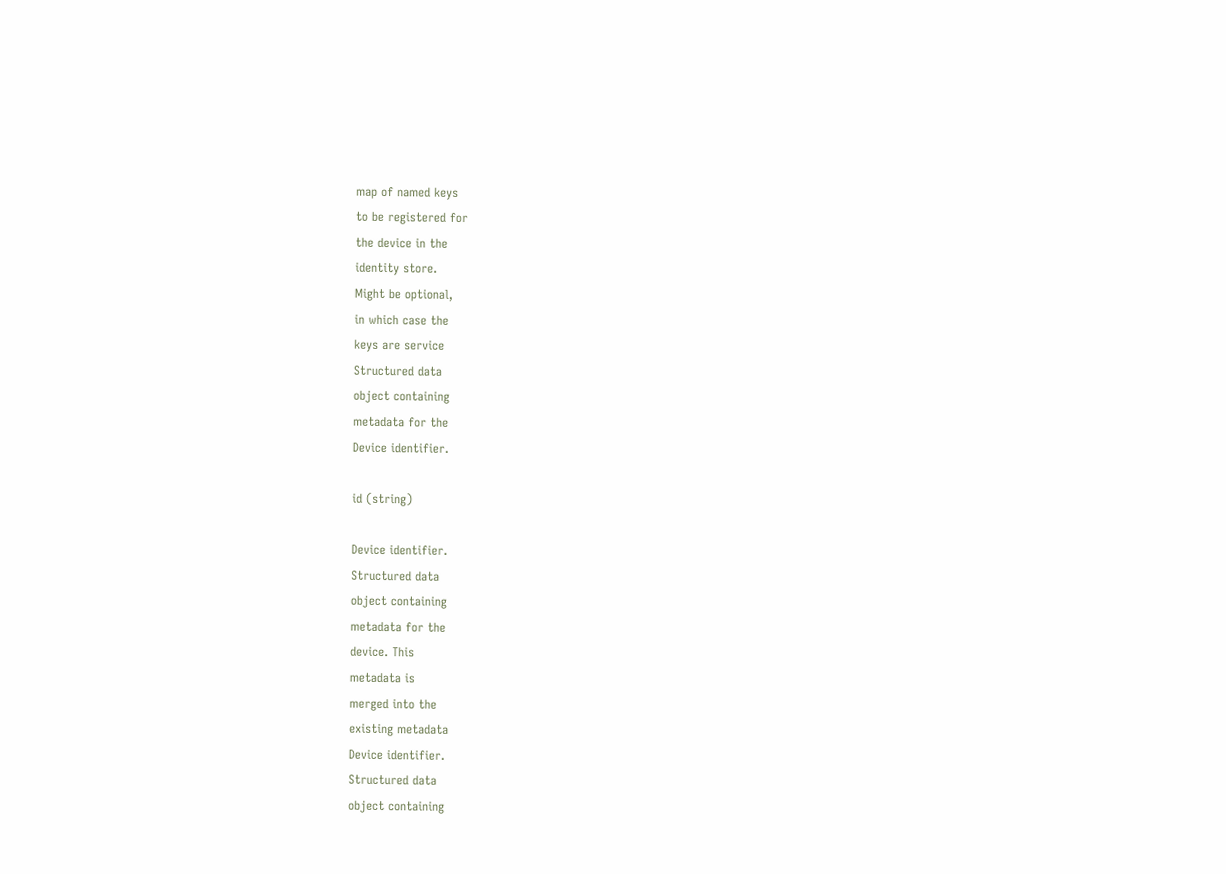map of named keys
to be registered for
the device in the
identity store.
Might be optional,
in which case the
keys are service
Structured data
object containing
metadata for the
Device identifier.

id (string)

Device identifier.
Structured data
object containing
metadata for the
device. This
metadata is
merged into the
existing metadata
Device identifier.
Structured data
object containing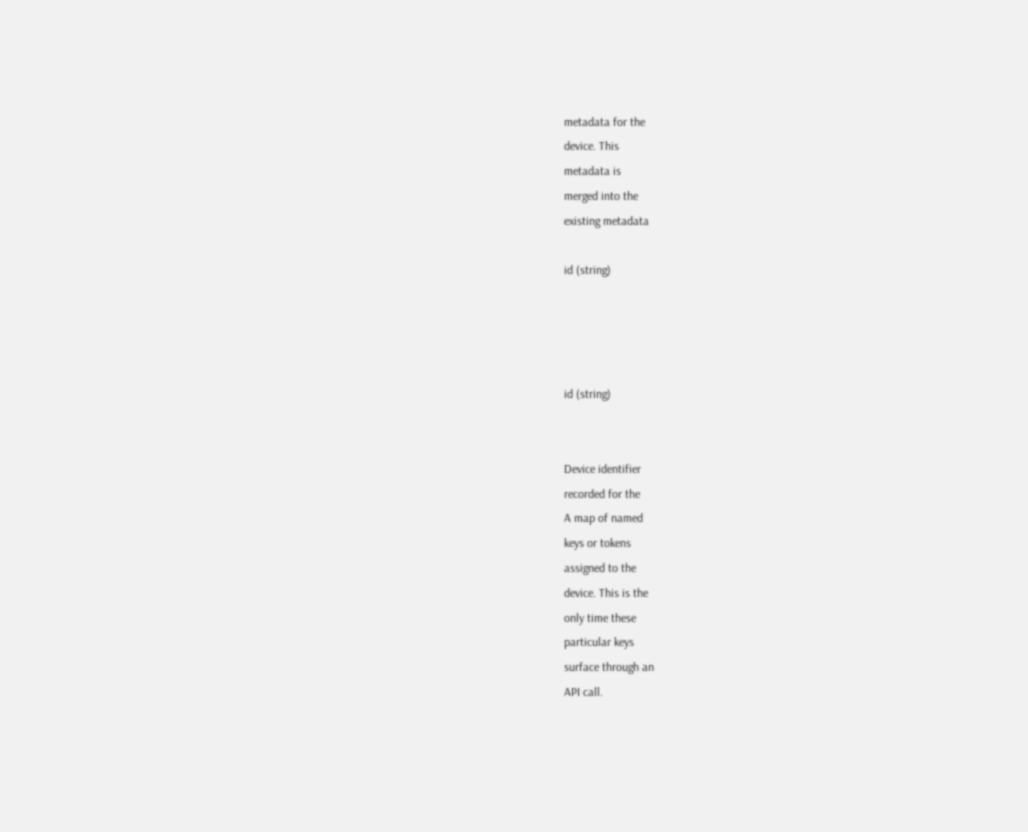metadata for the
device. This
metadata is
merged into the
existing metadata

id (string)




id (string)


Device identifier
recorded for the
A map of named
keys or tokens
assigned to the
device. This is the
only time these
particular keys
surface through an
API call.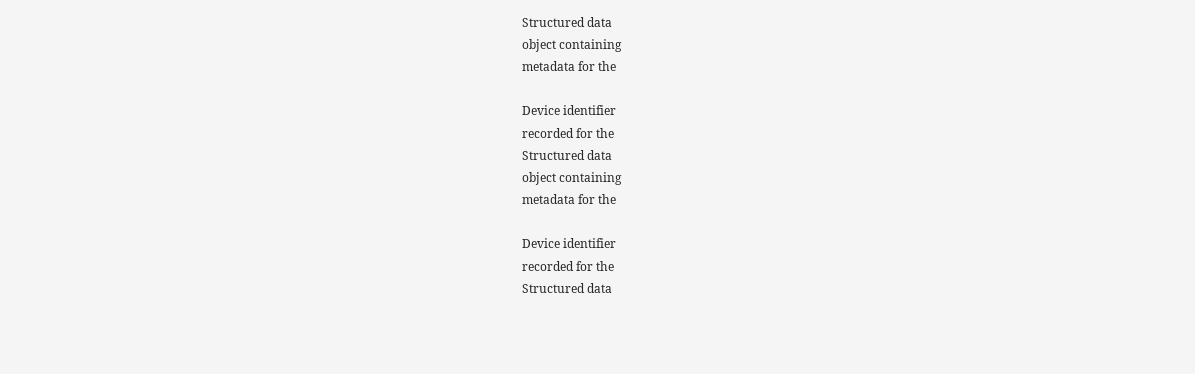Structured data
object containing
metadata for the

Device identifier
recorded for the
Structured data
object containing
metadata for the

Device identifier
recorded for the
Structured data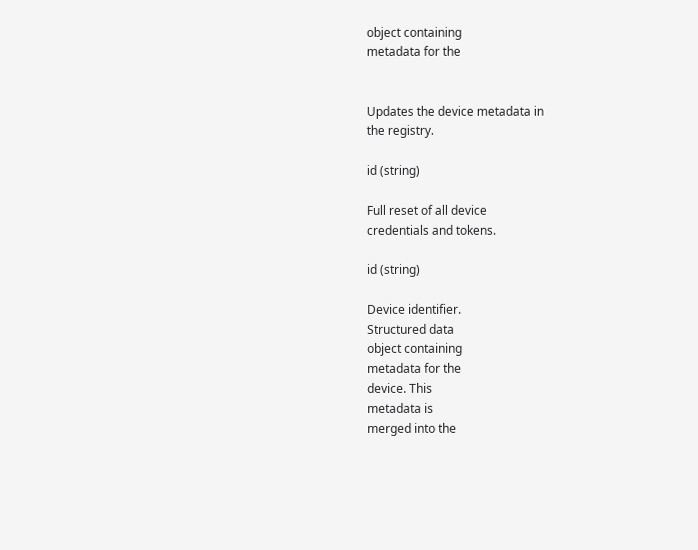object containing
metadata for the


Updates the device metadata in
the registry.

id (string)

Full reset of all device
credentials and tokens.

id (string)

Device identifier.
Structured data
object containing
metadata for the
device. This
metadata is
merged into the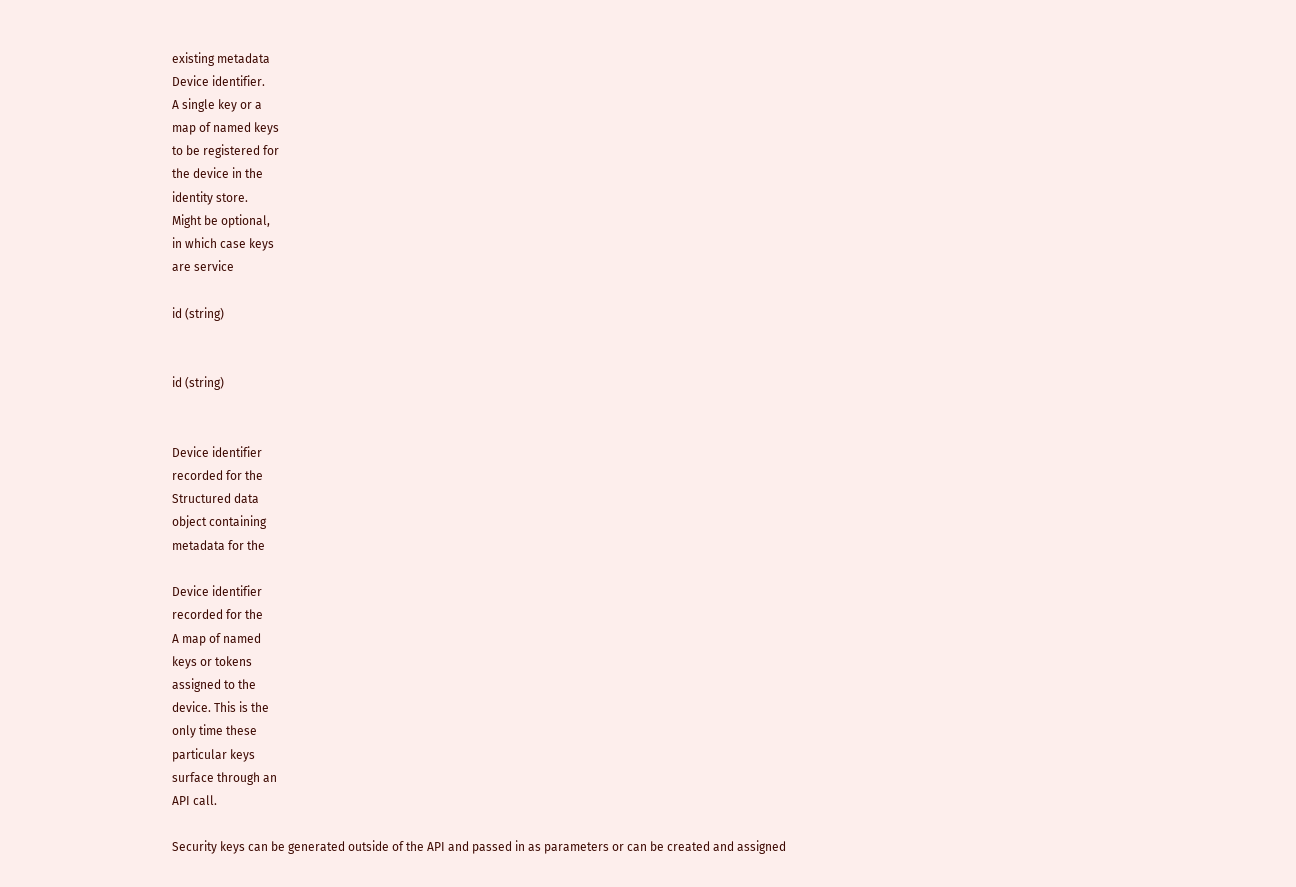existing metadata
Device identifier.
A single key or a
map of named keys
to be registered for
the device in the
identity store.
Might be optional,
in which case keys
are service

id (string)


id (string)


Device identifier
recorded for the
Structured data
object containing
metadata for the

Device identifier
recorded for the
A map of named
keys or tokens
assigned to the
device. This is the
only time these
particular keys
surface through an
API call.

Security keys can be generated outside of the API and passed in as parameters or can be created and assigned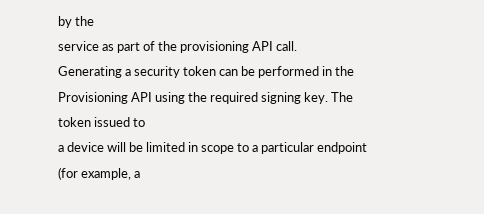by the
service as part of the provisioning API call.
Generating a security token can be performed in the Provisioning API using the required signing key. The token issued to
a device will be limited in scope to a particular endpoint (for example, a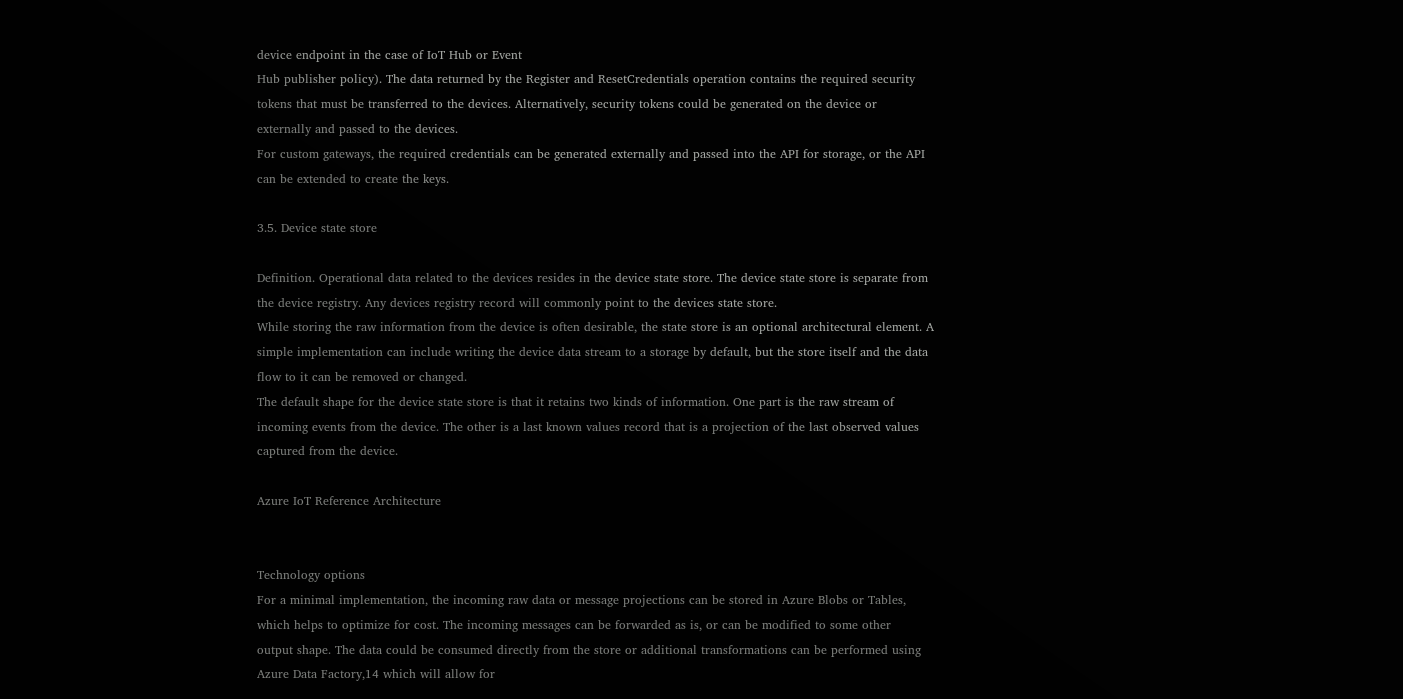device endpoint in the case of IoT Hub or Event
Hub publisher policy). The data returned by the Register and ResetCredentials operation contains the required security
tokens that must be transferred to the devices. Alternatively, security tokens could be generated on the device or
externally and passed to the devices.
For custom gateways, the required credentials can be generated externally and passed into the API for storage, or the API
can be extended to create the keys.

3.5. Device state store

Definition. Operational data related to the devices resides in the device state store. The device state store is separate from
the device registry. Any devices registry record will commonly point to the devices state store.
While storing the raw information from the device is often desirable, the state store is an optional architectural element. A
simple implementation can include writing the device data stream to a storage by default, but the store itself and the data
flow to it can be removed or changed.
The default shape for the device state store is that it retains two kinds of information. One part is the raw stream of
incoming events from the device. The other is a last known values record that is a projection of the last observed values
captured from the device.

Azure IoT Reference Architecture


Technology options
For a minimal implementation, the incoming raw data or message projections can be stored in Azure Blobs or Tables,
which helps to optimize for cost. The incoming messages can be forwarded as is, or can be modified to some other
output shape. The data could be consumed directly from the store or additional transformations can be performed using
Azure Data Factory,14 which will allow for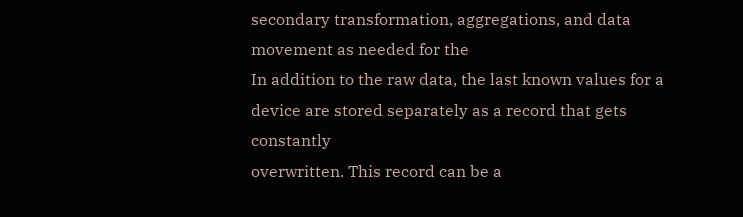secondary transformation, aggregations, and data movement as needed for the
In addition to the raw data, the last known values for a device are stored separately as a record that gets constantly
overwritten. This record can be a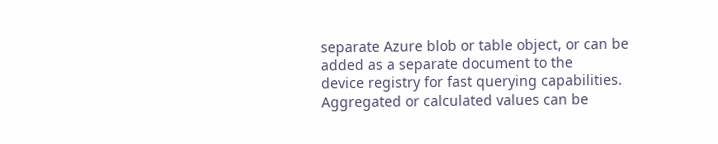separate Azure blob or table object, or can be added as a separate document to the
device registry for fast querying capabilities. Aggregated or calculated values can be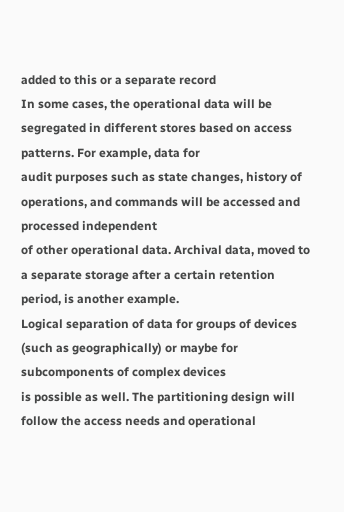added to this or a separate record
In some cases, the operational data will be segregated in different stores based on access patterns. For example, data for
audit purposes such as state changes, history of operations, and commands will be accessed and processed independent
of other operational data. Archival data, moved to a separate storage after a certain retention period, is another example.
Logical separation of data for groups of devices (such as geographically) or maybe for subcomponents of complex devices
is possible as well. The partitioning design will follow the access needs and operational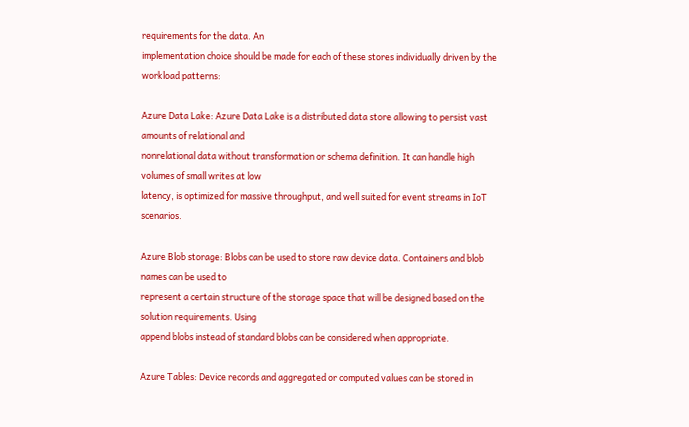requirements for the data. An
implementation choice should be made for each of these stores individually driven by the workload patterns:

Azure Data Lake: Azure Data Lake is a distributed data store allowing to persist vast amounts of relational and
nonrelational data without transformation or schema definition. It can handle high volumes of small writes at low
latency, is optimized for massive throughput, and well suited for event streams in IoT scenarios.

Azure Blob storage: Blobs can be used to store raw device data. Containers and blob names can be used to
represent a certain structure of the storage space that will be designed based on the solution requirements. Using
append blobs instead of standard blobs can be considered when appropriate.

Azure Tables: Device records and aggregated or computed values can be stored in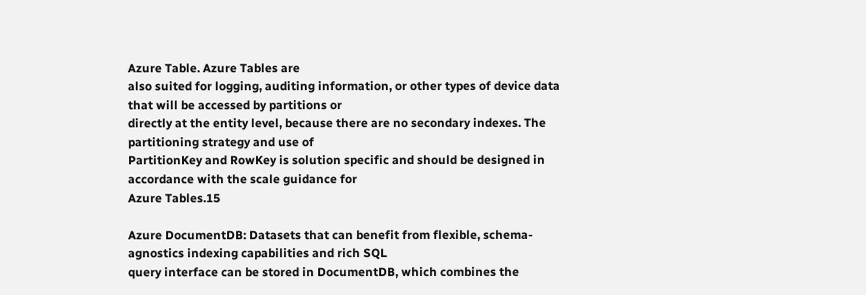Azure Table. Azure Tables are
also suited for logging, auditing information, or other types of device data that will be accessed by partitions or
directly at the entity level, because there are no secondary indexes. The partitioning strategy and use of
PartitionKey and RowKey is solution specific and should be designed in accordance with the scale guidance for
Azure Tables.15

Azure DocumentDB: Datasets that can benefit from flexible, schema-agnostics indexing capabilities and rich SQL
query interface can be stored in DocumentDB, which combines the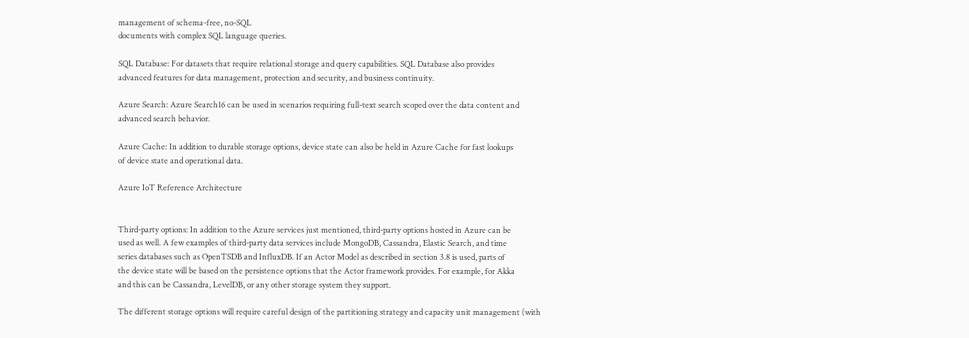management of schema-free, no-SQL
documents with complex SQL language queries.

SQL Database: For datasets that require relational storage and query capabilities. SQL Database also provides
advanced features for data management, protection and security, and business continuity.

Azure Search: Azure Search16 can be used in scenarios requiring full-text search scoped over the data content and
advanced search behavior.

Azure Cache: In addition to durable storage options, device state can also be held in Azure Cache for fast lookups
of device state and operational data.

Azure IoT Reference Architecture


Third-party options: In addition to the Azure services just mentioned, third-party options hosted in Azure can be
used as well. A few examples of third-party data services include MongoDB, Cassandra, Elastic Search, and time
series databases such as OpenTSDB and InfluxDB. If an Actor Model as described in section 3.8 is used, parts of
the device state will be based on the persistence options that the Actor framework provides. For example, for Akka
and this can be Cassandra, LevelDB, or any other storage system they support.

The different storage options will require careful design of the partitioning strategy and capacity unit management (with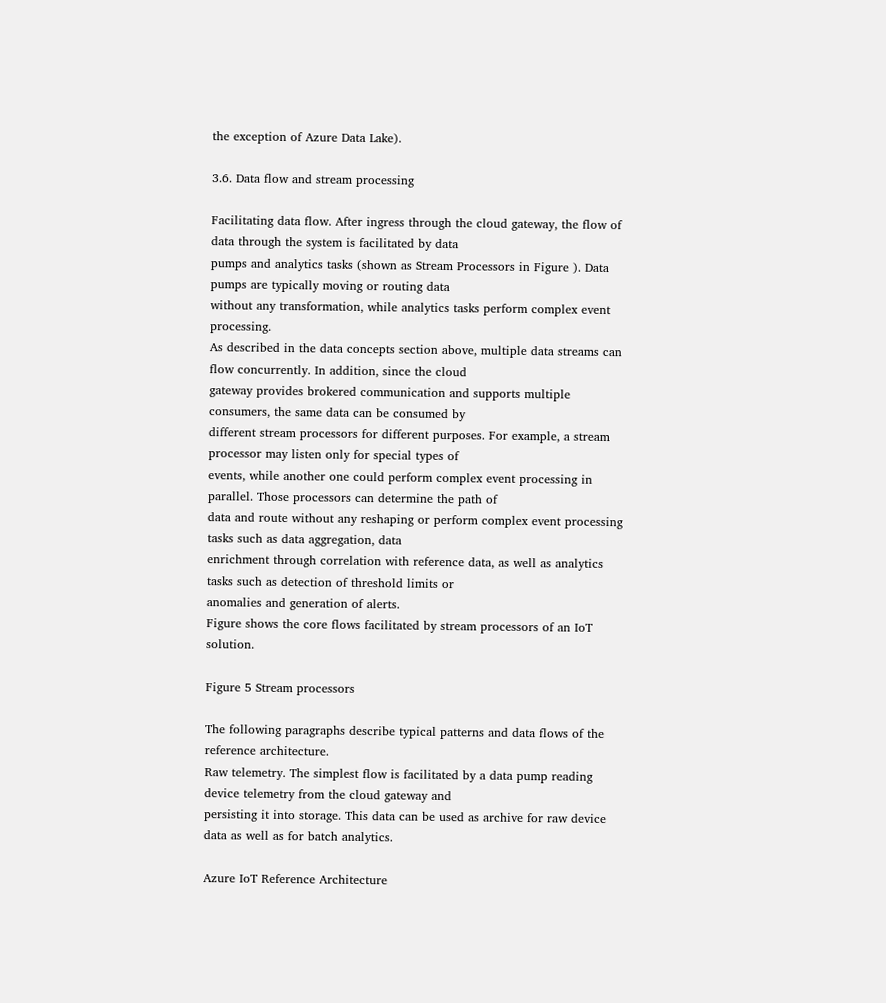the exception of Azure Data Lake).

3.6. Data flow and stream processing

Facilitating data flow. After ingress through the cloud gateway, the flow of data through the system is facilitated by data
pumps and analytics tasks (shown as Stream Processors in Figure ). Data pumps are typically moving or routing data
without any transformation, while analytics tasks perform complex event processing.
As described in the data concepts section above, multiple data streams can flow concurrently. In addition, since the cloud
gateway provides brokered communication and supports multiple consumers, the same data can be consumed by
different stream processors for different purposes. For example, a stream processor may listen only for special types of
events, while another one could perform complex event processing in parallel. Those processors can determine the path of
data and route without any reshaping or perform complex event processing tasks such as data aggregation, data
enrichment through correlation with reference data, as well as analytics tasks such as detection of threshold limits or
anomalies and generation of alerts.
Figure shows the core flows facilitated by stream processors of an IoT solution.

Figure 5 Stream processors

The following paragraphs describe typical patterns and data flows of the reference architecture.
Raw telemetry. The simplest flow is facilitated by a data pump reading device telemetry from the cloud gateway and
persisting it into storage. This data can be used as archive for raw device data as well as for batch analytics.

Azure IoT Reference Architecture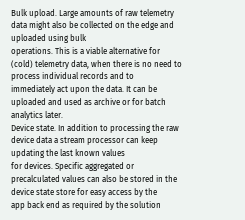Bulk upload. Large amounts of raw telemetry data might also be collected on the edge and uploaded using bulk
operations. This is a viable alternative for (cold) telemetry data, when there is no need to process individual records and to
immediately act upon the data. It can be uploaded and used as archive or for batch analytics later.
Device state. In addition to processing the raw device data a stream processor can keep updating the last known values
for devices. Specific aggregated or precalculated values can also be stored in the device state store for easy access by the
app back end as required by the solution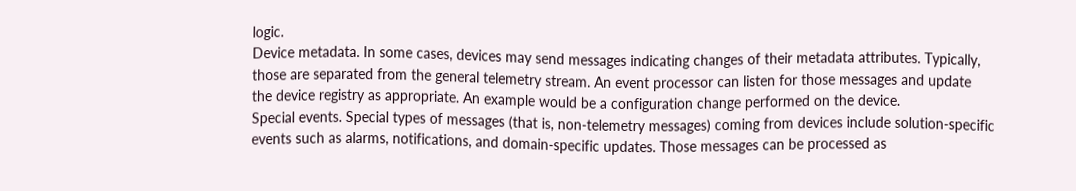logic.
Device metadata. In some cases, devices may send messages indicating changes of their metadata attributes. Typically,
those are separated from the general telemetry stream. An event processor can listen for those messages and update
the device registry as appropriate. An example would be a configuration change performed on the device.
Special events. Special types of messages (that is, non-telemetry messages) coming from devices include solution-specific
events such as alarms, notifications, and domain-specific updates. Those messages can be processed as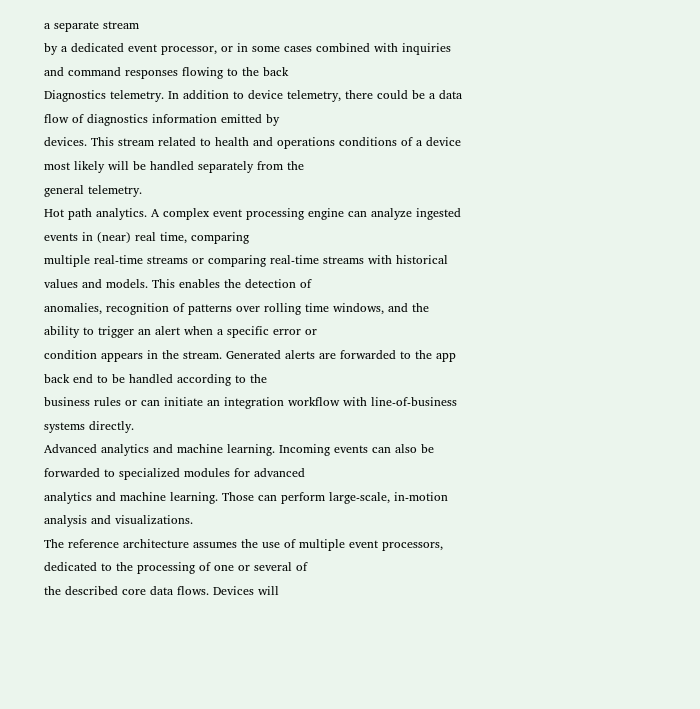a separate stream
by a dedicated event processor, or in some cases combined with inquiries and command responses flowing to the back
Diagnostics telemetry. In addition to device telemetry, there could be a data flow of diagnostics information emitted by
devices. This stream related to health and operations conditions of a device most likely will be handled separately from the
general telemetry.
Hot path analytics. A complex event processing engine can analyze ingested events in (near) real time, comparing
multiple real-time streams or comparing real-time streams with historical values and models. This enables the detection of
anomalies, recognition of patterns over rolling time windows, and the ability to trigger an alert when a specific error or
condition appears in the stream. Generated alerts are forwarded to the app back end to be handled according to the
business rules or can initiate an integration workflow with line-of-business systems directly.
Advanced analytics and machine learning. Incoming events can also be forwarded to specialized modules for advanced
analytics and machine learning. Those can perform large-scale, in-motion analysis and visualizations.
The reference architecture assumes the use of multiple event processors, dedicated to the processing of one or several of
the described core data flows. Devices will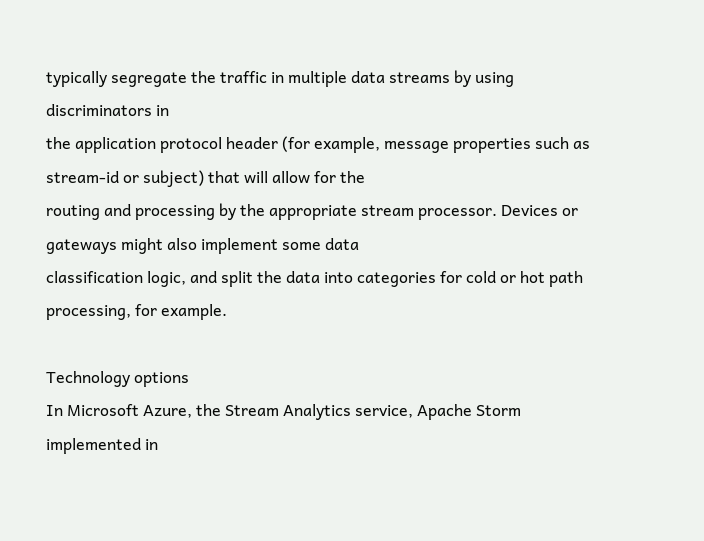typically segregate the traffic in multiple data streams by using discriminators in
the application protocol header (for example, message properties such as stream-id or subject) that will allow for the
routing and processing by the appropriate stream processor. Devices or gateways might also implement some data
classification logic, and split the data into categories for cold or hot path processing, for example.

Technology options
In Microsoft Azure, the Stream Analytics service, Apache Storm implemented in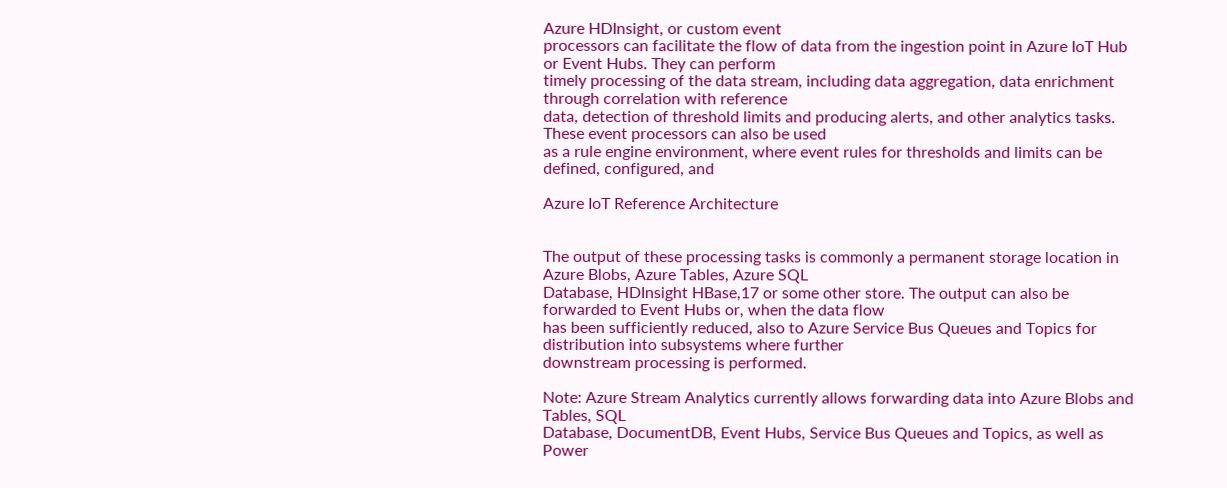Azure HDInsight, or custom event
processors can facilitate the flow of data from the ingestion point in Azure IoT Hub or Event Hubs. They can perform
timely processing of the data stream, including data aggregation, data enrichment through correlation with reference
data, detection of threshold limits and producing alerts, and other analytics tasks. These event processors can also be used
as a rule engine environment, where event rules for thresholds and limits can be defined, configured, and

Azure IoT Reference Architecture


The output of these processing tasks is commonly a permanent storage location in Azure Blobs, Azure Tables, Azure SQL
Database, HDInsight HBase,17 or some other store. The output can also be forwarded to Event Hubs or, when the data flow
has been sufficiently reduced, also to Azure Service Bus Queues and Topics for distribution into subsystems where further
downstream processing is performed.

Note: Azure Stream Analytics currently allows forwarding data into Azure Blobs and Tables, SQL
Database, DocumentDB, Event Hubs, Service Bus Queues and Topics, as well as Power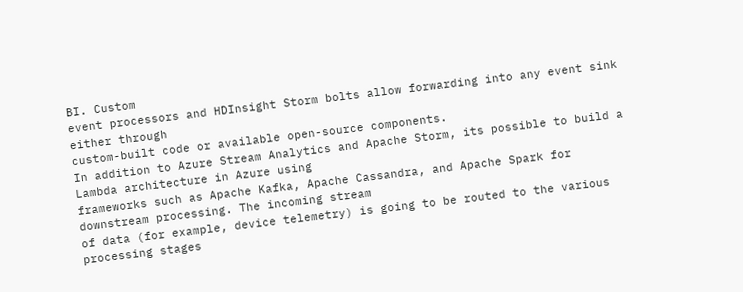BI. Custom
event processors and HDInsight Storm bolts allow forwarding into any event sink either through
custom-built code or available open-source components.
In addition to Azure Stream Analytics and Apache Storm, its possible to build a Lambda architecture in Azure using
frameworks such as Apache Kafka, Apache Cassandra, and Apache Spark for downstream processing. The incoming stream
of data (for example, device telemetry) is going to be routed to the various processing stages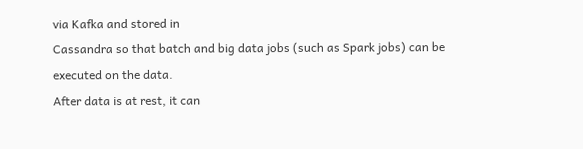via Kafka and stored in
Cassandra so that batch and big data jobs (such as Spark jobs) can be executed on the data.
After data is at rest, it can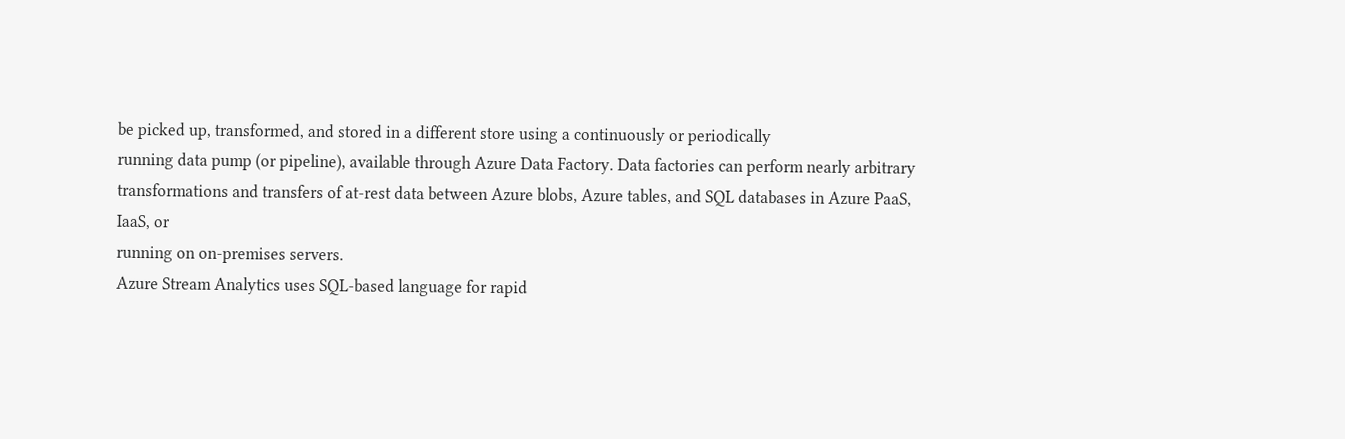be picked up, transformed, and stored in a different store using a continuously or periodically
running data pump (or pipeline), available through Azure Data Factory. Data factories can perform nearly arbitrary
transformations and transfers of at-rest data between Azure blobs, Azure tables, and SQL databases in Azure PaaS, IaaS, or
running on on-premises servers.
Azure Stream Analytics uses SQL-based language for rapid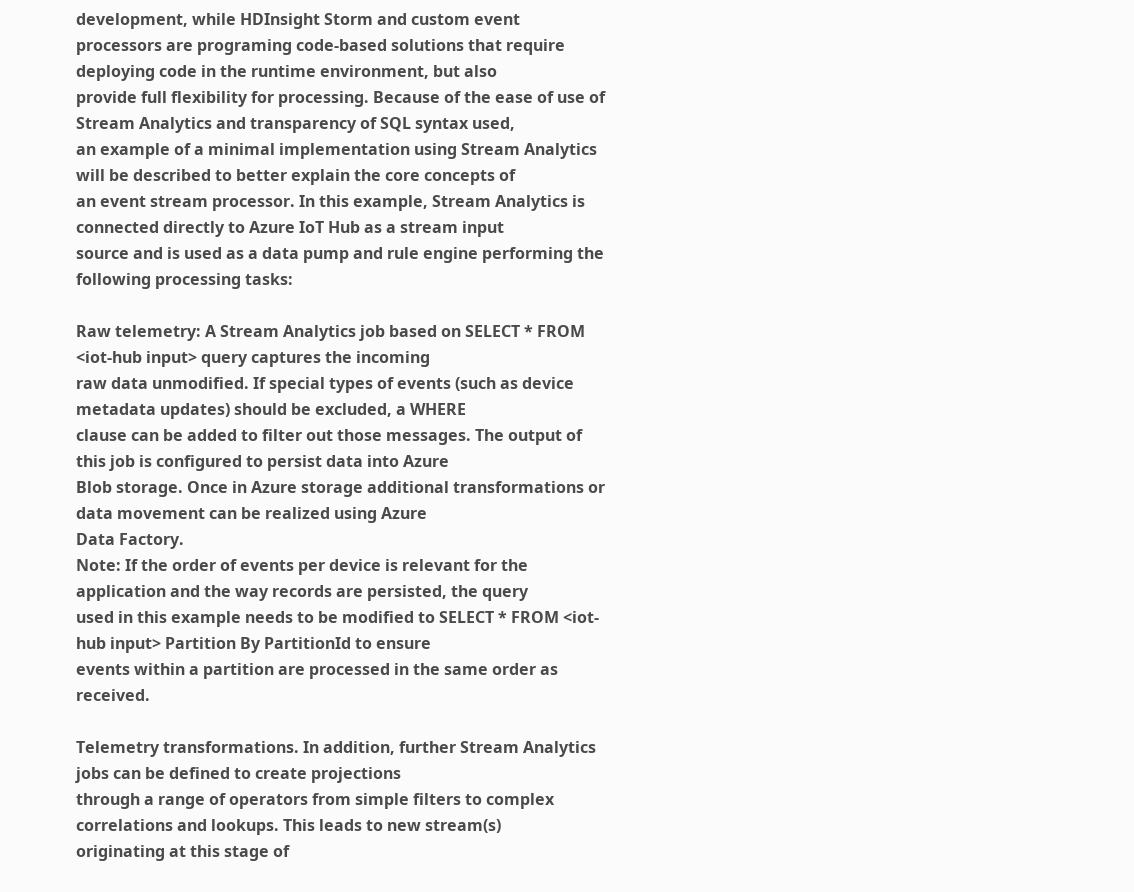development, while HDInsight Storm and custom event
processors are programing code-based solutions that require deploying code in the runtime environment, but also
provide full flexibility for processing. Because of the ease of use of Stream Analytics and transparency of SQL syntax used,
an example of a minimal implementation using Stream Analytics will be described to better explain the core concepts of
an event stream processor. In this example, Stream Analytics is connected directly to Azure IoT Hub as a stream input
source and is used as a data pump and rule engine performing the following processing tasks:

Raw telemetry: A Stream Analytics job based on SELECT * FROM <iot-hub input> query captures the incoming
raw data unmodified. If special types of events (such as device metadata updates) should be excluded, a WHERE
clause can be added to filter out those messages. The output of this job is configured to persist data into Azure
Blob storage. Once in Azure storage additional transformations or data movement can be realized using Azure
Data Factory.
Note: If the order of events per device is relevant for the application and the way records are persisted, the query
used in this example needs to be modified to SELECT * FROM <iot-hub input> Partition By PartitionId to ensure
events within a partition are processed in the same order as received.

Telemetry transformations. In addition, further Stream Analytics jobs can be defined to create projections
through a range of operators from simple filters to complex correlations and lookups. This leads to new stream(s)
originating at this stage of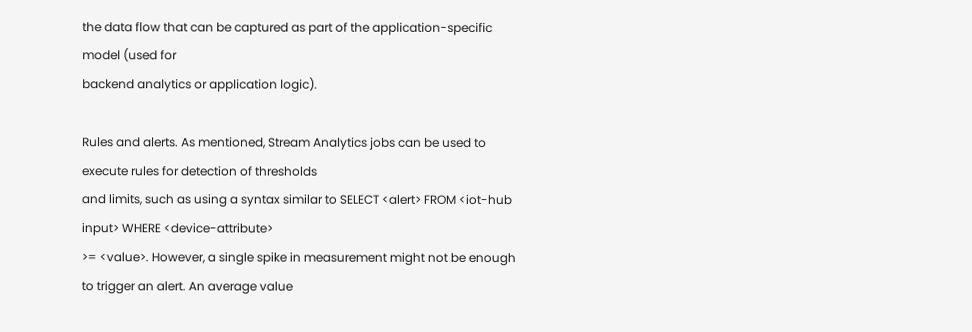the data flow that can be captured as part of the application-specific model (used for
backend analytics or application logic).

Rules and alerts. As mentioned, Stream Analytics jobs can be used to execute rules for detection of thresholds
and limits, such as using a syntax similar to SELECT <alert> FROM <iot-hub input> WHERE <device-attribute>
>= <value>. However, a single spike in measurement might not be enough to trigger an alert. An average value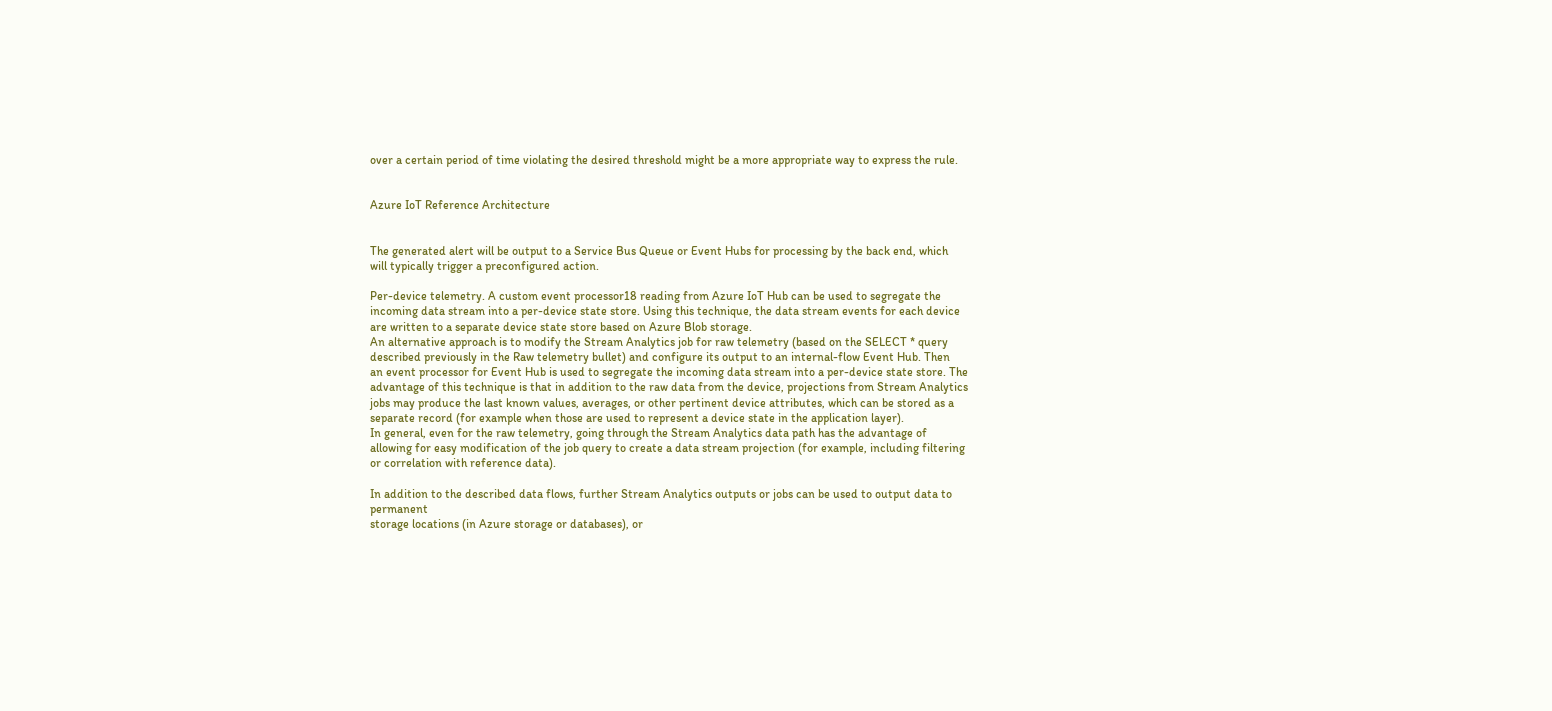over a certain period of time violating the desired threshold might be a more appropriate way to express the rule.


Azure IoT Reference Architecture


The generated alert will be output to a Service Bus Queue or Event Hubs for processing by the back end, which
will typically trigger a preconfigured action.

Per-device telemetry. A custom event processor18 reading from Azure IoT Hub can be used to segregate the
incoming data stream into a per-device state store. Using this technique, the data stream events for each device
are written to a separate device state store based on Azure Blob storage.
An alternative approach is to modify the Stream Analytics job for raw telemetry (based on the SELECT * query
described previously in the Raw telemetry bullet) and configure its output to an internal-flow Event Hub. Then
an event processor for Event Hub is used to segregate the incoming data stream into a per-device state store. The
advantage of this technique is that in addition to the raw data from the device, projections from Stream Analytics
jobs may produce the last known values, averages, or other pertinent device attributes, which can be stored as a
separate record (for example when those are used to represent a device state in the application layer).
In general, even for the raw telemetry, going through the Stream Analytics data path has the advantage of
allowing for easy modification of the job query to create a data stream projection (for example, including filtering
or correlation with reference data).

In addition to the described data flows, further Stream Analytics outputs or jobs can be used to output data to permanent
storage locations (in Azure storage or databases), or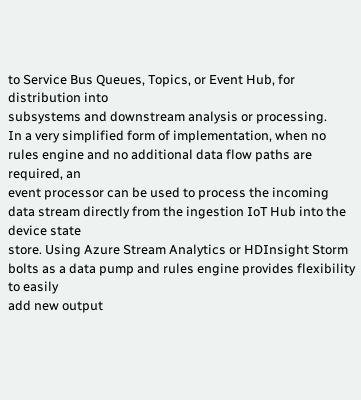to Service Bus Queues, Topics, or Event Hub, for distribution into
subsystems and downstream analysis or processing.
In a very simplified form of implementation, when no rules engine and no additional data flow paths are required, an
event processor can be used to process the incoming data stream directly from the ingestion IoT Hub into the device state
store. Using Azure Stream Analytics or HDInsight Storm bolts as a data pump and rules engine provides flexibility to easily
add new output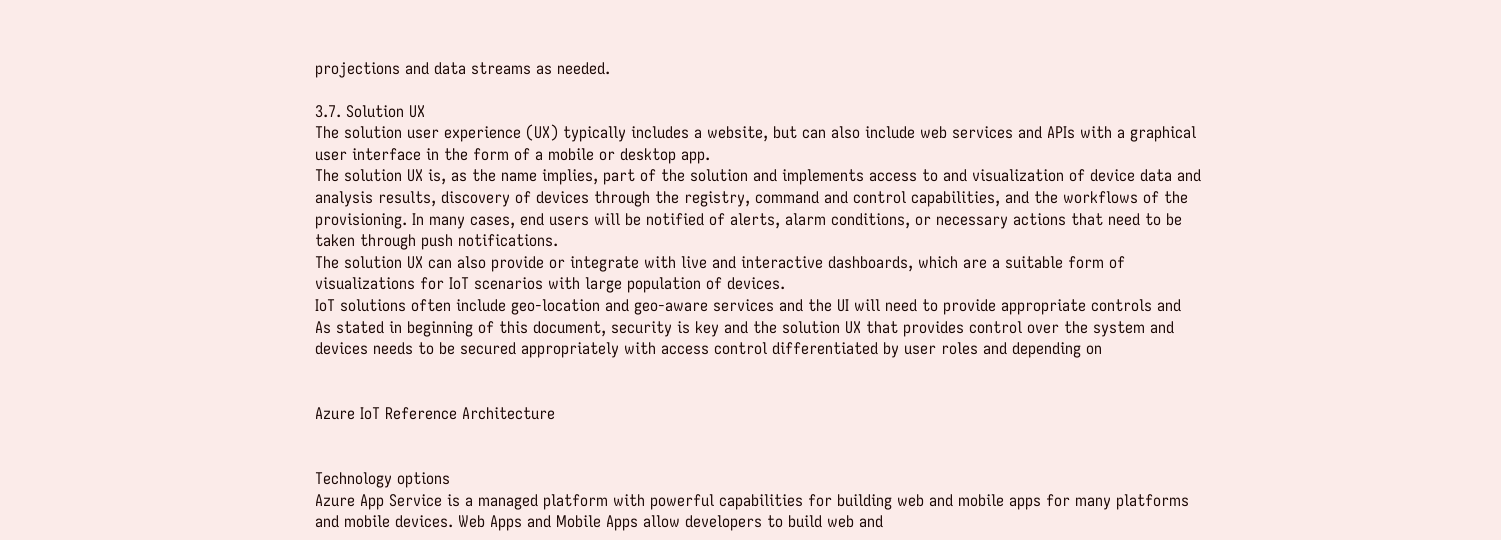projections and data streams as needed.

3.7. Solution UX
The solution user experience (UX) typically includes a website, but can also include web services and APIs with a graphical
user interface in the form of a mobile or desktop app.
The solution UX is, as the name implies, part of the solution and implements access to and visualization of device data and
analysis results, discovery of devices through the registry, command and control capabilities, and the workflows of the
provisioning. In many cases, end users will be notified of alerts, alarm conditions, or necessary actions that need to be
taken through push notifications.
The solution UX can also provide or integrate with live and interactive dashboards, which are a suitable form of
visualizations for IoT scenarios with large population of devices.
IoT solutions often include geo-location and geo-aware services and the UI will need to provide appropriate controls and
As stated in beginning of this document, security is key and the solution UX that provides control over the system and
devices needs to be secured appropriately with access control differentiated by user roles and depending on


Azure IoT Reference Architecture


Technology options
Azure App Service is a managed platform with powerful capabilities for building web and mobile apps for many platforms
and mobile devices. Web Apps and Mobile Apps allow developers to build web and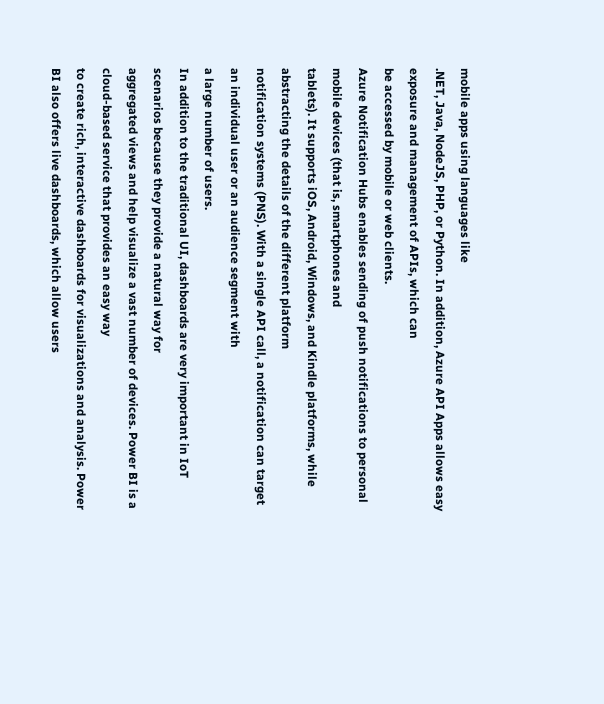mobile apps using languages like
.NET, Java, NodeJS, PHP, or Python. In addition, Azure API Apps allows easy exposure and management of APIs, which can
be accessed by mobile or web clients.
Azure Notification Hubs enables sending of push notifications to personal mobile devices (that is, smartphones and
tablets). It supports iOS, Android, Windows, and Kindle platforms, while abstracting the details of the different platform
notification systems (PNS). With a single API call, a notification can target an individual user or an audience segment with
a large number of users.
In addition to the traditional UI, dashboards are very important in IoT scenarios because they provide a natural way for
aggregated views and help visualize a vast number of devices. Power BI is a cloud-based service that provides an easy way
to create rich, interactive dashboards for visualizations and analysis. Power BI also offers live dashboards, which allow users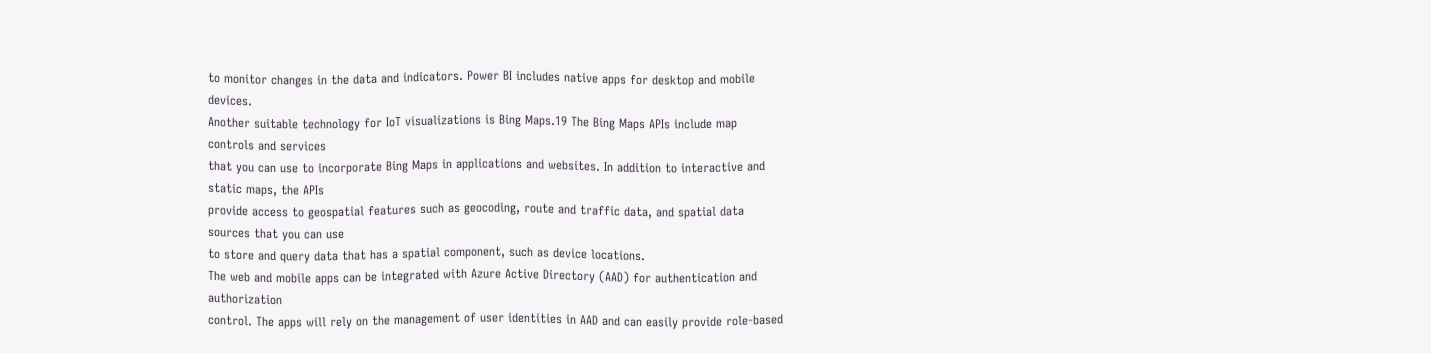to monitor changes in the data and indicators. Power BI includes native apps for desktop and mobile devices.
Another suitable technology for IoT visualizations is Bing Maps.19 The Bing Maps APIs include map controls and services
that you can use to incorporate Bing Maps in applications and websites. In addition to interactive and static maps, the APIs
provide access to geospatial features such as geocoding, route and traffic data, and spatial data sources that you can use
to store and query data that has a spatial component, such as device locations.
The web and mobile apps can be integrated with Azure Active Directory (AAD) for authentication and authorization
control. The apps will rely on the management of user identities in AAD and can easily provide role-based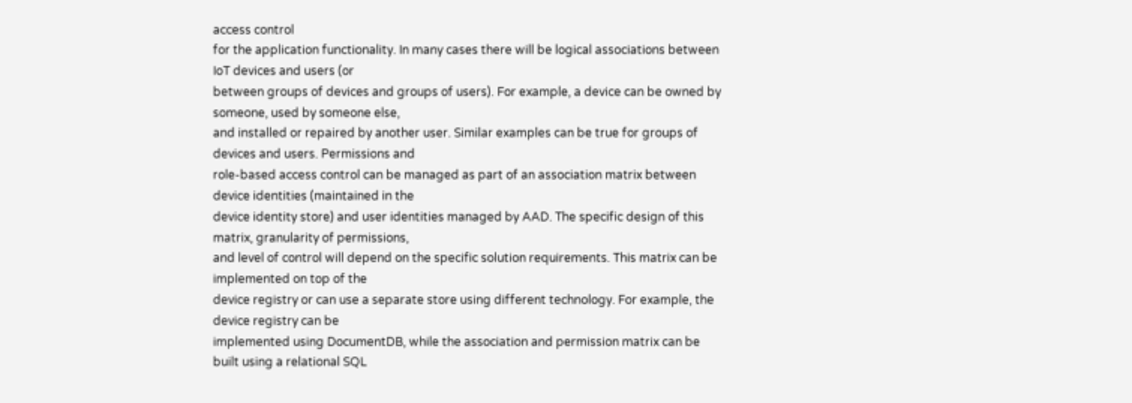access control
for the application functionality. In many cases there will be logical associations between IoT devices and users (or
between groups of devices and groups of users). For example, a device can be owned by someone, used by someone else,
and installed or repaired by another user. Similar examples can be true for groups of devices and users. Permissions and
role-based access control can be managed as part of an association matrix between device identities (maintained in the
device identity store) and user identities managed by AAD. The specific design of this matrix, granularity of permissions,
and level of control will depend on the specific solution requirements. This matrix can be implemented on top of the
device registry or can use a separate store using different technology. For example, the device registry can be
implemented using DocumentDB, while the association and permission matrix can be built using a relational SQL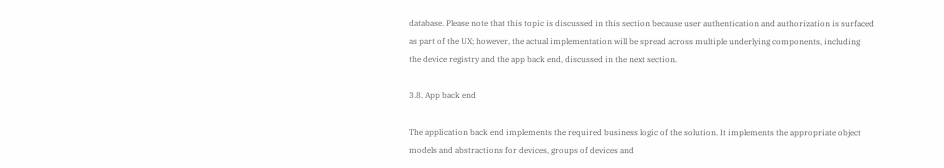database. Please note that this topic is discussed in this section because user authentication and authorization is surfaced
as part of the UX; however, the actual implementation will be spread across multiple underlying components, including
the device registry and the app back end, discussed in the next section.

3.8. App back end

The application back end implements the required business logic of the solution. It implements the appropriate object
models and abstractions for devices, groups of devices and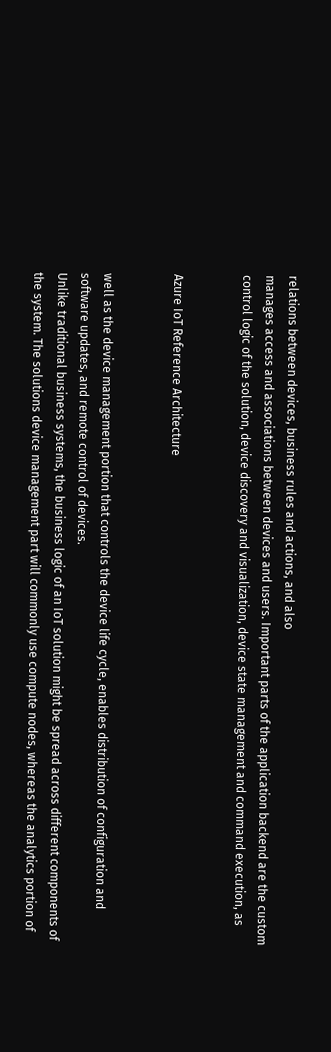relations between devices, business rules and actions, and also
manages access and associations between devices and users. Important parts of the application backend are the custom
control logic of the solution, device discovery and visualization, device state management and command execution, as


Azure IoT Reference Architecture


well as the device management portion that controls the device life cycle, enables distribution of configuration and
software updates, and remote control of devices.
Unlike traditional business systems, the business logic of an IoT solution might be spread across different components of
the system. The solutions device management part will commonly use compute nodes, whereas the analytics portion of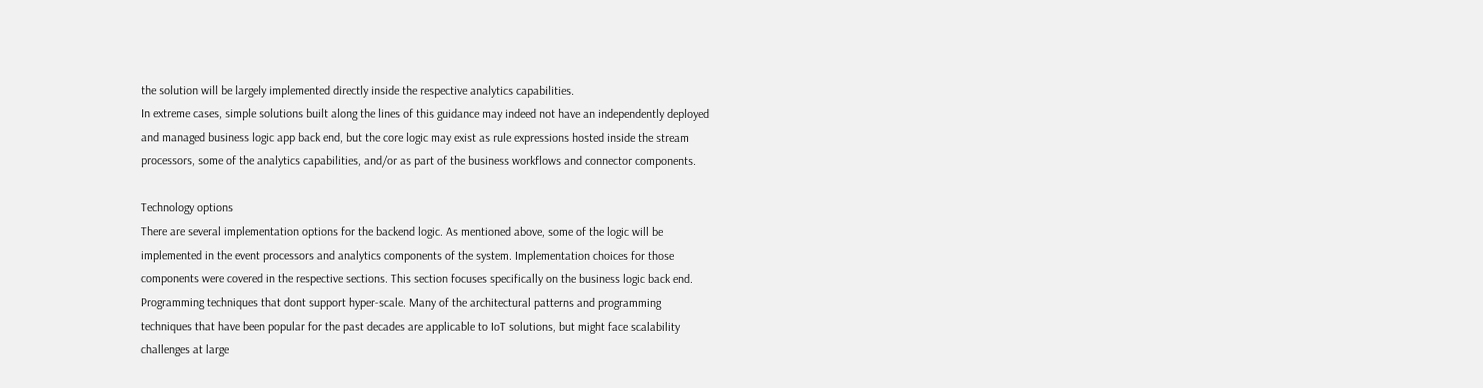the solution will be largely implemented directly inside the respective analytics capabilities.
In extreme cases, simple solutions built along the lines of this guidance may indeed not have an independently deployed
and managed business logic app back end, but the core logic may exist as rule expressions hosted inside the stream
processors, some of the analytics capabilities, and/or as part of the business workflows and connector components.

Technology options
There are several implementation options for the backend logic. As mentioned above, some of the logic will be
implemented in the event processors and analytics components of the system. Implementation choices for those
components were covered in the respective sections. This section focuses specifically on the business logic back end.
Programming techniques that dont support hyper-scale. Many of the architectural patterns and programming
techniques that have been popular for the past decades are applicable to IoT solutions, but might face scalability
challenges at large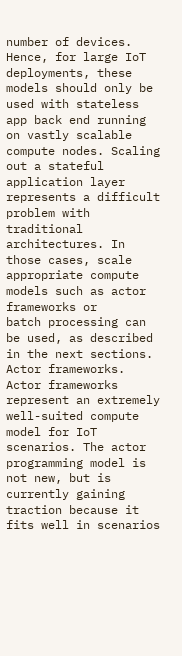number of devices. Hence, for large IoT deployments, these models should only be used with stateless
app back end running on vastly scalable compute nodes. Scaling out a stateful application layer represents a difficult
problem with traditional architectures. In those cases, scale appropriate compute models such as actor frameworks or
batch processing can be used, as described in the next sections.
Actor frameworks. Actor frameworks represent an extremely well-suited compute model for IoT scenarios. The actor
programming model is not new, but is currently gaining traction because it fits well in scenarios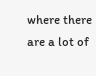where there are a lot of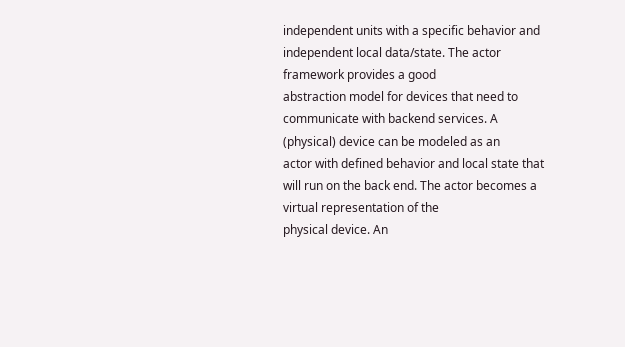independent units with a specific behavior and independent local data/state. The actor framework provides a good
abstraction model for devices that need to communicate with backend services. A (physical) device can be modeled as an
actor with defined behavior and local state that will run on the back end. The actor becomes a virtual representation of the
physical device. An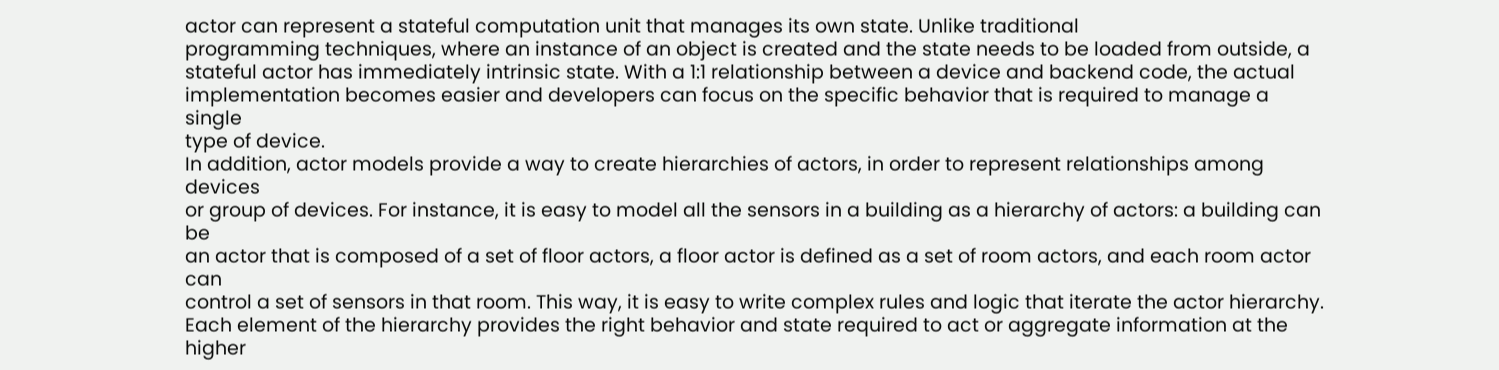actor can represent a stateful computation unit that manages its own state. Unlike traditional
programming techniques, where an instance of an object is created and the state needs to be loaded from outside, a
stateful actor has immediately intrinsic state. With a 1:1 relationship between a device and backend code, the actual
implementation becomes easier and developers can focus on the specific behavior that is required to manage a single
type of device.
In addition, actor models provide a way to create hierarchies of actors, in order to represent relationships among devices
or group of devices. For instance, it is easy to model all the sensors in a building as a hierarchy of actors: a building can be
an actor that is composed of a set of floor actors, a floor actor is defined as a set of room actors, and each room actor can
control a set of sensors in that room. This way, it is easy to write complex rules and logic that iterate the actor hierarchy.
Each element of the hierarchy provides the right behavior and state required to act or aggregate information at the higher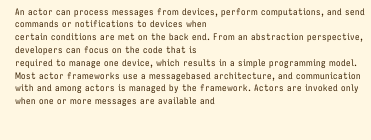An actor can process messages from devices, perform computations, and send commands or notifications to devices when
certain conditions are met on the back end. From an abstraction perspective, developers can focus on the code that is
required to manage one device, which results in a simple programming model. Most actor frameworks use a messagebased architecture, and communication with and among actors is managed by the framework. Actors are invoked only
when one or more messages are available and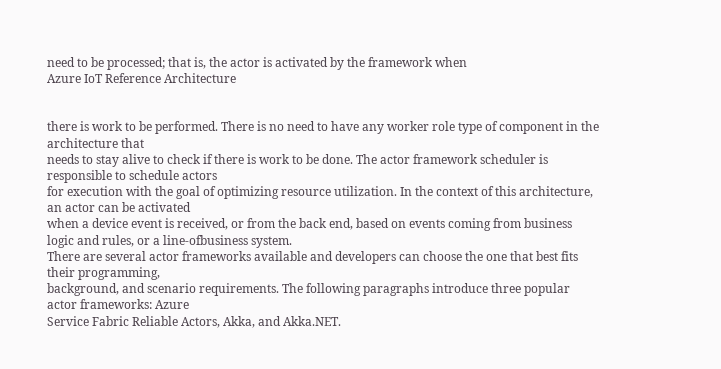need to be processed; that is, the actor is activated by the framework when
Azure IoT Reference Architecture


there is work to be performed. There is no need to have any worker role type of component in the architecture that
needs to stay alive to check if there is work to be done. The actor framework scheduler is responsible to schedule actors
for execution with the goal of optimizing resource utilization. In the context of this architecture, an actor can be activated
when a device event is received, or from the back end, based on events coming from business logic and rules, or a line-ofbusiness system.
There are several actor frameworks available and developers can choose the one that best fits their programming,
background, and scenario requirements. The following paragraphs introduce three popular actor frameworks: Azure
Service Fabric Reliable Actors, Akka, and Akka.NET.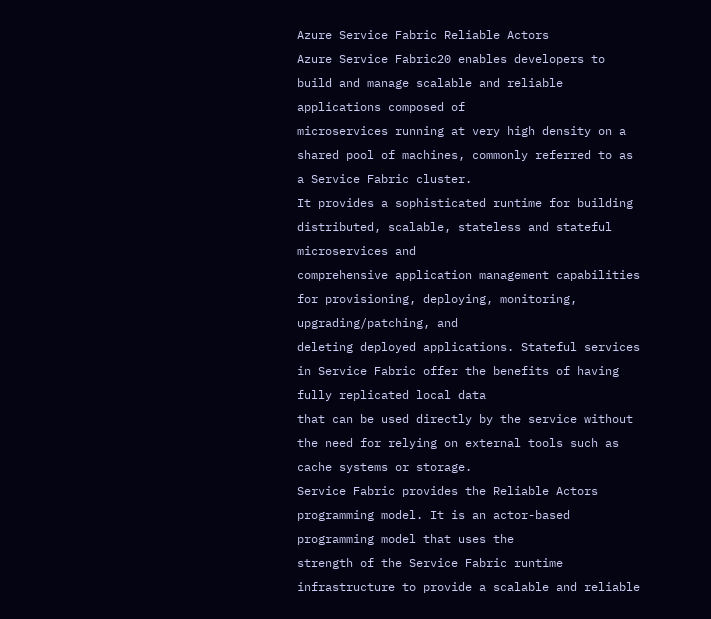Azure Service Fabric Reliable Actors
Azure Service Fabric20 enables developers to build and manage scalable and reliable applications composed of
microservices running at very high density on a shared pool of machines, commonly referred to as a Service Fabric cluster.
It provides a sophisticated runtime for building distributed, scalable, stateless and stateful microservices and
comprehensive application management capabilities for provisioning, deploying, monitoring, upgrading/patching, and
deleting deployed applications. Stateful services in Service Fabric offer the benefits of having fully replicated local data
that can be used directly by the service without the need for relying on external tools such as cache systems or storage.
Service Fabric provides the Reliable Actors programming model. It is an actor-based programming model that uses the
strength of the Service Fabric runtime infrastructure to provide a scalable and reliable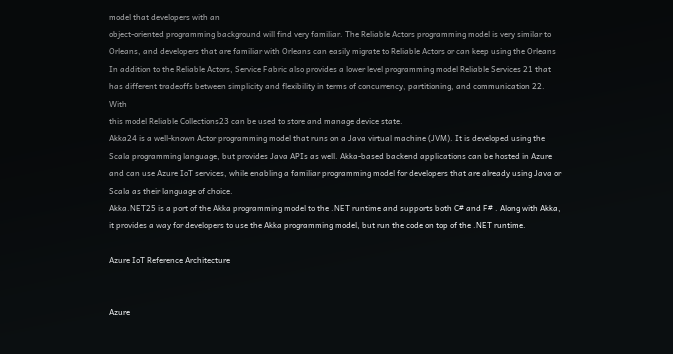model that developers with an
object-oriented programming background will find very familiar. The Reliable Actors programming model is very similar to
Orleans, and developers that are familiar with Orleans can easily migrate to Reliable Actors or can keep using the Orleans
In addition to the Reliable Actors, Service Fabric also provides a lower level programming model Reliable Services 21 that
has different tradeoffs between simplicity and flexibility in terms of concurrency, partitioning, and communication 22. With
this model Reliable Collections23 can be used to store and manage device state.
Akka24 is a well-known Actor programming model that runs on a Java virtual machine (JVM). It is developed using the
Scala programming language, but provides Java APIs as well. Akka-based backend applications can be hosted in Azure
and can use Azure IoT services, while enabling a familiar programming model for developers that are already using Java or
Scala as their language of choice.
Akka.NET25 is a port of the Akka programming model to the .NET runtime and supports both C# and F# . Along with Akka,
it provides a way for developers to use the Akka programming model, but run the code on top of the .NET runtime.

Azure IoT Reference Architecture


Azure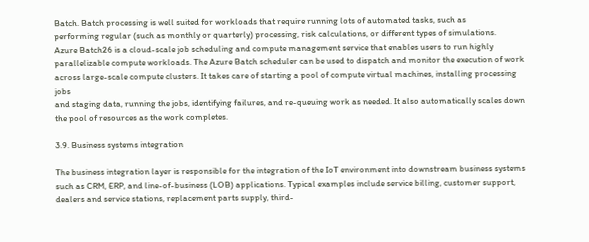Batch. Batch processing is well suited for workloads that require running lots of automated tasks, such as
performing regular (such as monthly or quarterly) processing, risk calculations, or different types of simulations.
Azure Batch26 is a cloud-scale job scheduling and compute management service that enables users to run highly
parallelizable compute workloads. The Azure Batch scheduler can be used to dispatch and monitor the execution of work
across large-scale compute clusters. It takes care of starting a pool of compute virtual machines, installing processing jobs
and staging data, running the jobs, identifying failures, and re-queuing work as needed. It also automatically scales down
the pool of resources as the work completes.

3.9. Business systems integration

The business integration layer is responsible for the integration of the IoT environment into downstream business systems
such as CRM, ERP, and line-of-business (LOB) applications. Typical examples include service billing, customer support,
dealers and service stations, replacement parts supply, third-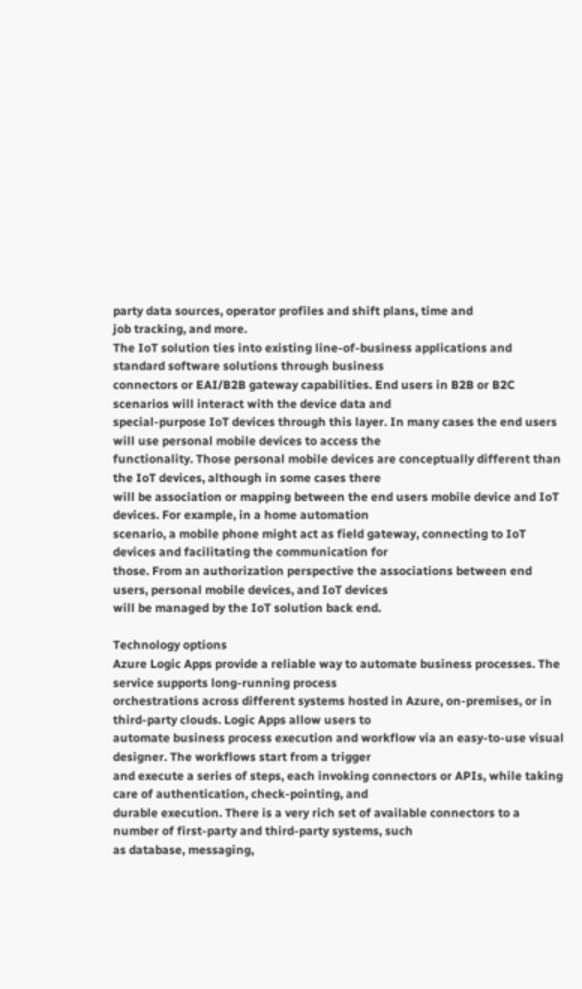party data sources, operator profiles and shift plans, time and
job tracking, and more.
The IoT solution ties into existing line-of-business applications and standard software solutions through business
connectors or EAI/B2B gateway capabilities. End users in B2B or B2C scenarios will interact with the device data and
special-purpose IoT devices through this layer. In many cases the end users will use personal mobile devices to access the
functionality. Those personal mobile devices are conceptually different than the IoT devices, although in some cases there
will be association or mapping between the end users mobile device and IoT devices. For example, in a home automation
scenario, a mobile phone might act as field gateway, connecting to IoT devices and facilitating the communication for
those. From an authorization perspective the associations between end users, personal mobile devices, and IoT devices
will be managed by the IoT solution back end.

Technology options
Azure Logic Apps provide a reliable way to automate business processes. The service supports long-running process
orchestrations across different systems hosted in Azure, on-premises, or in third-party clouds. Logic Apps allow users to
automate business process execution and workflow via an easy-to-use visual designer. The workflows start from a trigger
and execute a series of steps, each invoking connectors or APIs, while taking care of authentication, check-pointing, and
durable execution. There is a very rich set of available connectors to a number of first-party and third-party systems, such
as database, messaging,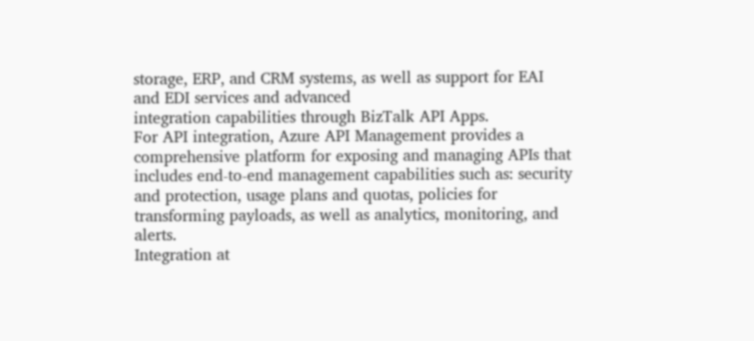storage, ERP, and CRM systems, as well as support for EAI and EDI services and advanced
integration capabilities through BizTalk API Apps.
For API integration, Azure API Management provides a comprehensive platform for exposing and managing APIs that
includes end-to-end management capabilities such as: security and protection, usage plans and quotas, policies for
transforming payloads, as well as analytics, monitoring, and alerts.
Integration at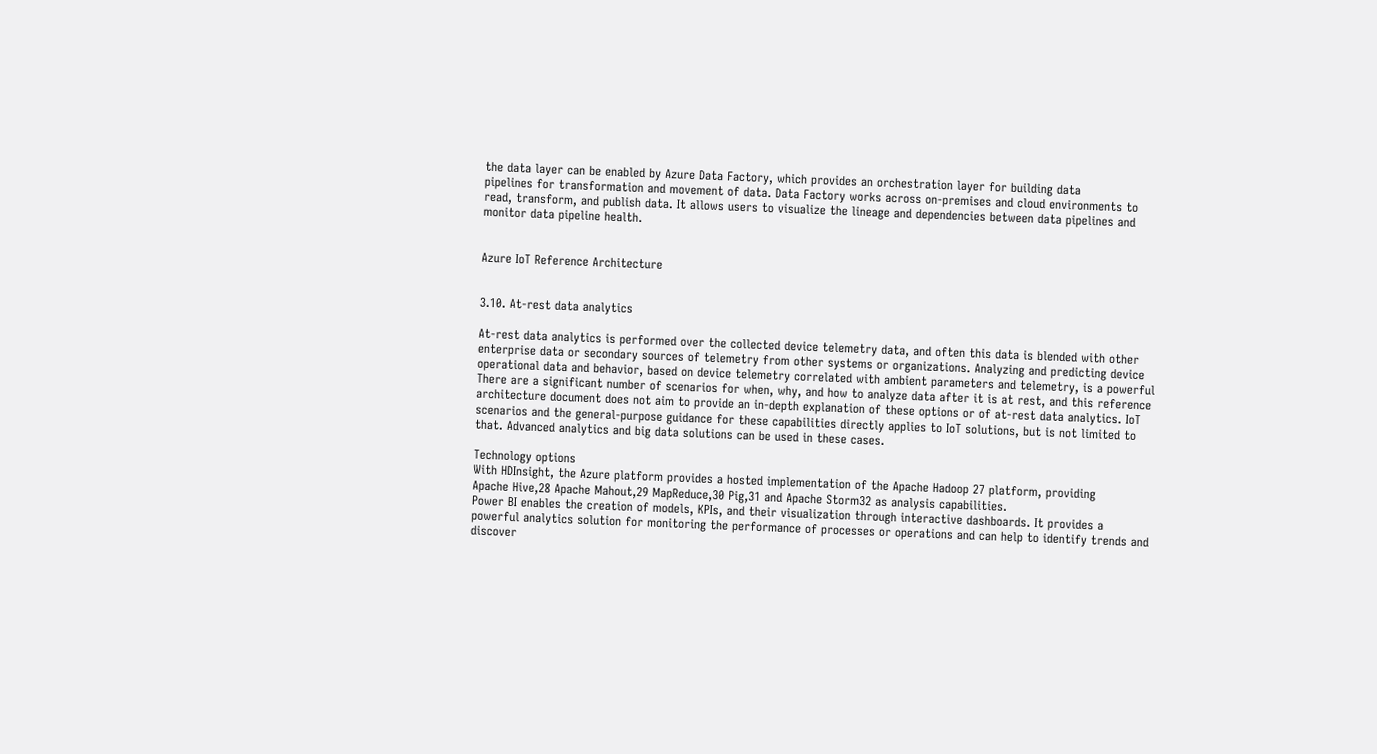the data layer can be enabled by Azure Data Factory, which provides an orchestration layer for building data
pipelines for transformation and movement of data. Data Factory works across on-premises and cloud environments to
read, transform, and publish data. It allows users to visualize the lineage and dependencies between data pipelines and
monitor data pipeline health.


Azure IoT Reference Architecture


3.10. At-rest data analytics

At-rest data analytics is performed over the collected device telemetry data, and often this data is blended with other
enterprise data or secondary sources of telemetry from other systems or organizations. Analyzing and predicting device
operational data and behavior, based on device telemetry correlated with ambient parameters and telemetry, is a powerful
There are a significant number of scenarios for when, why, and how to analyze data after it is at rest, and this reference
architecture document does not aim to provide an in-depth explanation of these options or of at-rest data analytics. IoT
scenarios and the general-purpose guidance for these capabilities directly applies to IoT solutions, but is not limited to
that. Advanced analytics and big data solutions can be used in these cases.

Technology options
With HDInsight, the Azure platform provides a hosted implementation of the Apache Hadoop 27 platform, providing
Apache Hive,28 Apache Mahout,29 MapReduce,30 Pig,31 and Apache Storm32 as analysis capabilities.
Power BI enables the creation of models, KPIs, and their visualization through interactive dashboards. It provides a
powerful analytics solution for monitoring the performance of processes or operations and can help to identify trends and
discover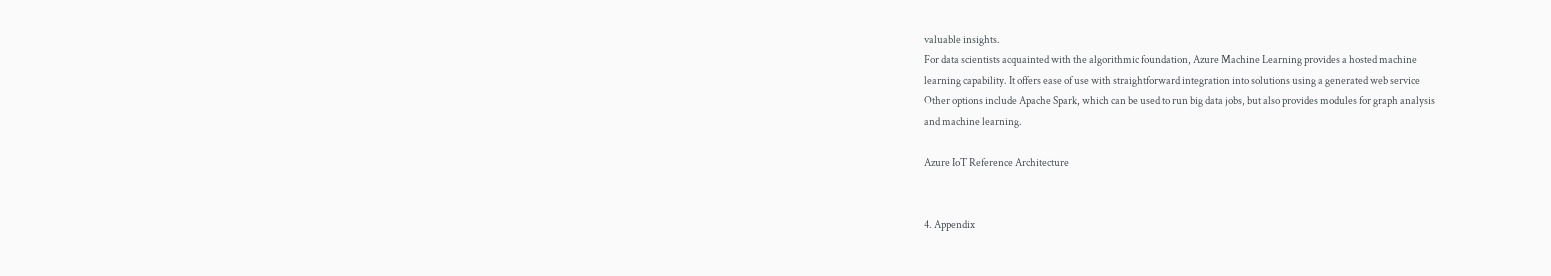valuable insights.
For data scientists acquainted with the algorithmic foundation, Azure Machine Learning provides a hosted machine
learning capability. It offers ease of use with straightforward integration into solutions using a generated web service
Other options include Apache Spark, which can be used to run big data jobs, but also provides modules for graph analysis
and machine learning.

Azure IoT Reference Architecture


4. Appendix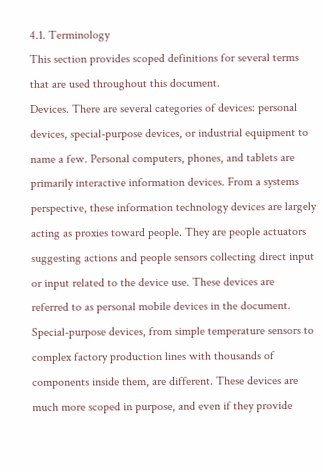4.1. Terminology
This section provides scoped definitions for several terms that are used throughout this document.
Devices. There are several categories of devices: personal devices, special-purpose devices, or industrial equipment to
name a few. Personal computers, phones, and tablets are primarily interactive information devices. From a systems
perspective, these information technology devices are largely acting as proxies toward people. They are people actuators
suggesting actions and people sensors collecting direct input or input related to the device use. These devices are
referred to as personal mobile devices in the document.
Special-purpose devices, from simple temperature sensors to complex factory production lines with thousands of
components inside them, are different. These devices are much more scoped in purpose, and even if they provide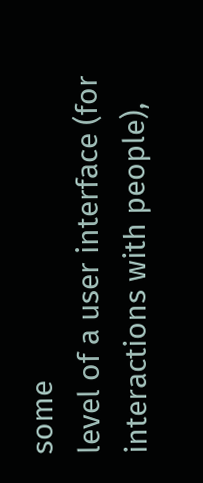some
level of a user interface (for interactions with people),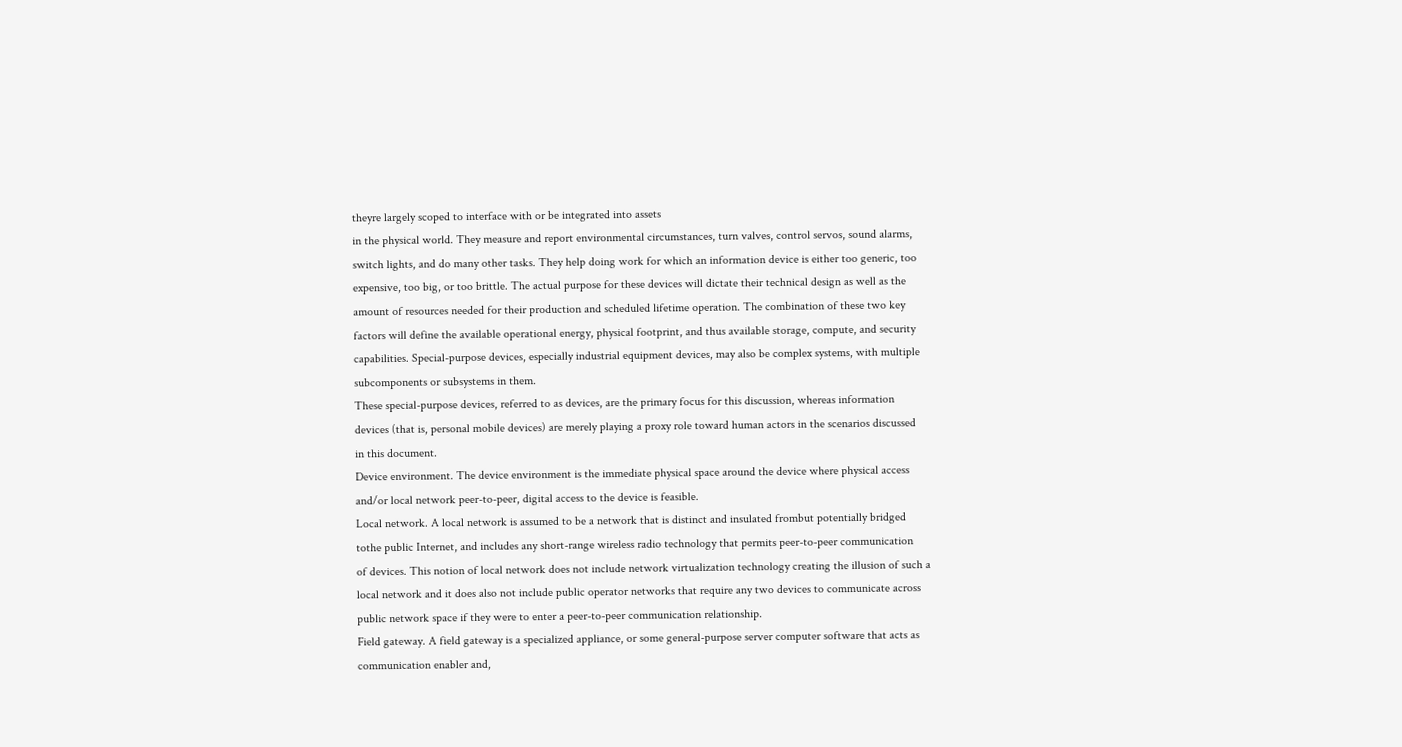theyre largely scoped to interface with or be integrated into assets
in the physical world. They measure and report environmental circumstances, turn valves, control servos, sound alarms,
switch lights, and do many other tasks. They help doing work for which an information device is either too generic, too
expensive, too big, or too brittle. The actual purpose for these devices will dictate their technical design as well as the
amount of resources needed for their production and scheduled lifetime operation. The combination of these two key
factors will define the available operational energy, physical footprint, and thus available storage, compute, and security
capabilities. Special-purpose devices, especially industrial equipment devices, may also be complex systems, with multiple
subcomponents or subsystems in them.
These special-purpose devices, referred to as devices, are the primary focus for this discussion, whereas information
devices (that is, personal mobile devices) are merely playing a proxy role toward human actors in the scenarios discussed
in this document.
Device environment. The device environment is the immediate physical space around the device where physical access
and/or local network peer-to-peer, digital access to the device is feasible.
Local network. A local network is assumed to be a network that is distinct and insulated frombut potentially bridged
tothe public Internet, and includes any short-range wireless radio technology that permits peer-to-peer communication
of devices. This notion of local network does not include network virtualization technology creating the illusion of such a
local network and it does also not include public operator networks that require any two devices to communicate across
public network space if they were to enter a peer-to-peer communication relationship.
Field gateway. A field gateway is a specialized appliance, or some general-purpose server computer software that acts as
communication enabler and,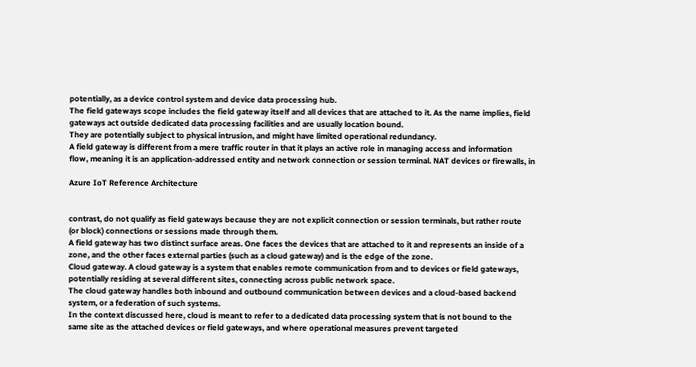potentially, as a device control system and device data processing hub.
The field gateways scope includes the field gateway itself and all devices that are attached to it. As the name implies, field
gateways act outside dedicated data processing facilities and are usually location bound.
They are potentially subject to physical intrusion, and might have limited operational redundancy.
A field gateway is different from a mere traffic router in that it plays an active role in managing access and information
flow, meaning it is an application-addressed entity and network connection or session terminal. NAT devices or firewalls, in

Azure IoT Reference Architecture


contrast, do not qualify as field gateways because they are not explicit connection or session terminals, but rather route
(or block) connections or sessions made through them.
A field gateway has two distinct surface areas. One faces the devices that are attached to it and represents an inside of a
zone, and the other faces external parties (such as a cloud gateway) and is the edge of the zone.
Cloud gateway. A cloud gateway is a system that enables remote communication from and to devices or field gateways,
potentially residing at several different sites, connecting across public network space.
The cloud gateway handles both inbound and outbound communication between devices and a cloud-based backend
system, or a federation of such systems.
In the context discussed here, cloud is meant to refer to a dedicated data processing system that is not bound to the
same site as the attached devices or field gateways, and where operational measures prevent targeted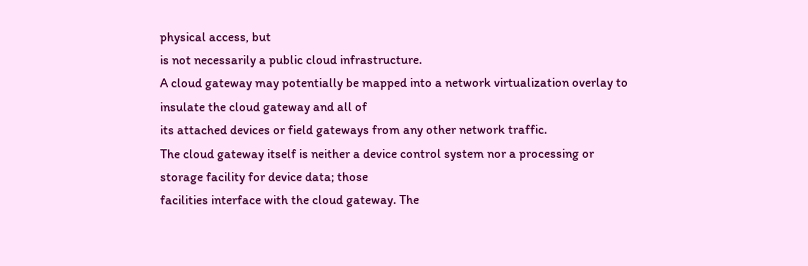physical access, but
is not necessarily a public cloud infrastructure.
A cloud gateway may potentially be mapped into a network virtualization overlay to insulate the cloud gateway and all of
its attached devices or field gateways from any other network traffic.
The cloud gateway itself is neither a device control system nor a processing or storage facility for device data; those
facilities interface with the cloud gateway. The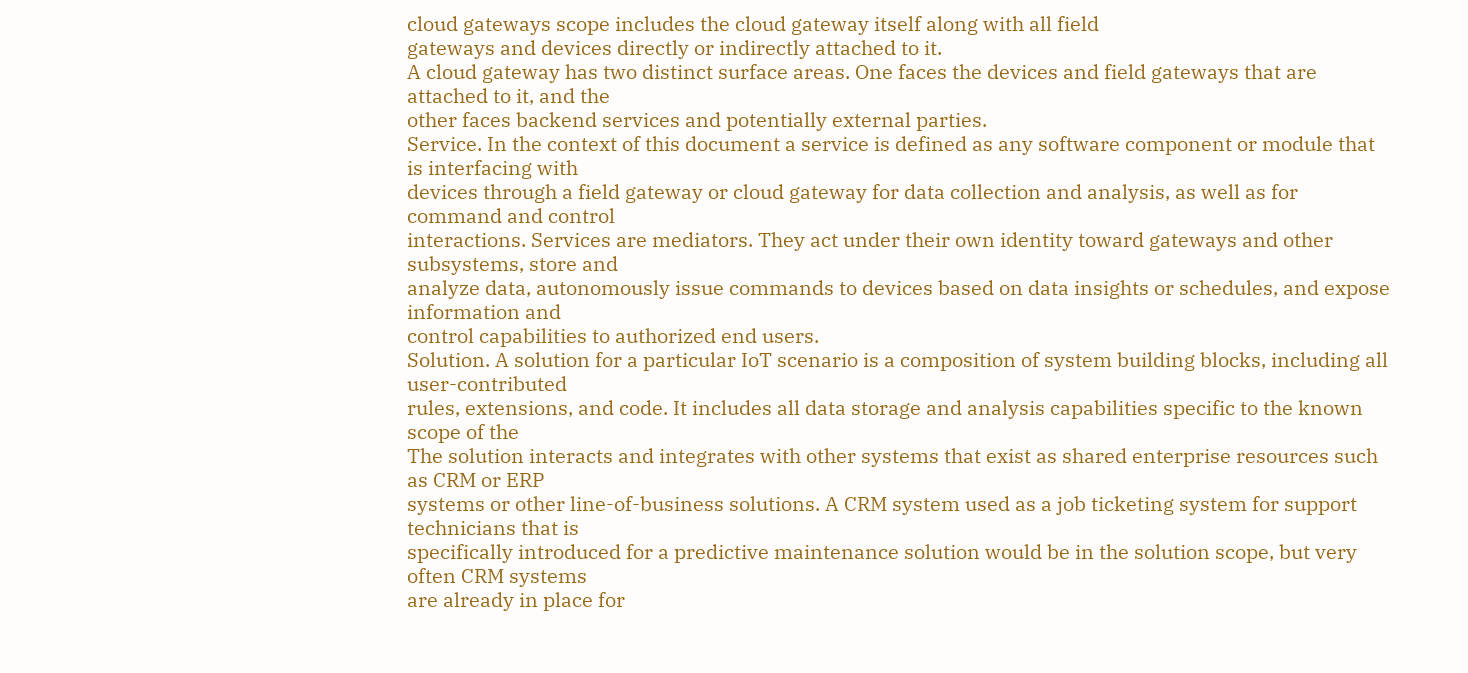cloud gateways scope includes the cloud gateway itself along with all field
gateways and devices directly or indirectly attached to it.
A cloud gateway has two distinct surface areas. One faces the devices and field gateways that are attached to it, and the
other faces backend services and potentially external parties.
Service. In the context of this document a service is defined as any software component or module that is interfacing with
devices through a field gateway or cloud gateway for data collection and analysis, as well as for command and control
interactions. Services are mediators. They act under their own identity toward gateways and other subsystems, store and
analyze data, autonomously issue commands to devices based on data insights or schedules, and expose information and
control capabilities to authorized end users.
Solution. A solution for a particular IoT scenario is a composition of system building blocks, including all user-contributed
rules, extensions, and code. It includes all data storage and analysis capabilities specific to the known scope of the
The solution interacts and integrates with other systems that exist as shared enterprise resources such as CRM or ERP
systems or other line-of-business solutions. A CRM system used as a job ticketing system for support technicians that is
specifically introduced for a predictive maintenance solution would be in the solution scope, but very often CRM systems
are already in place for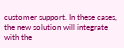customer support. In these cases, the new solution will integrate with the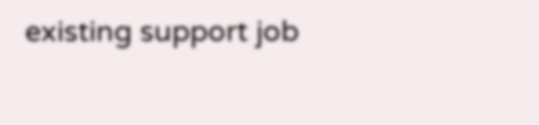existing support job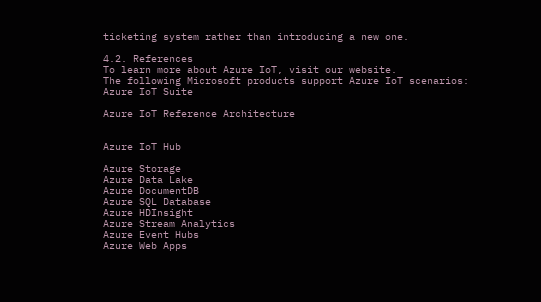ticketing system rather than introducing a new one.

4.2. References
To learn more about Azure IoT, visit our website.
The following Microsoft products support Azure IoT scenarios:
Azure IoT Suite

Azure IoT Reference Architecture


Azure IoT Hub

Azure Storage
Azure Data Lake
Azure DocumentDB
Azure SQL Database
Azure HDInsight
Azure Stream Analytics
Azure Event Hubs
Azure Web Apps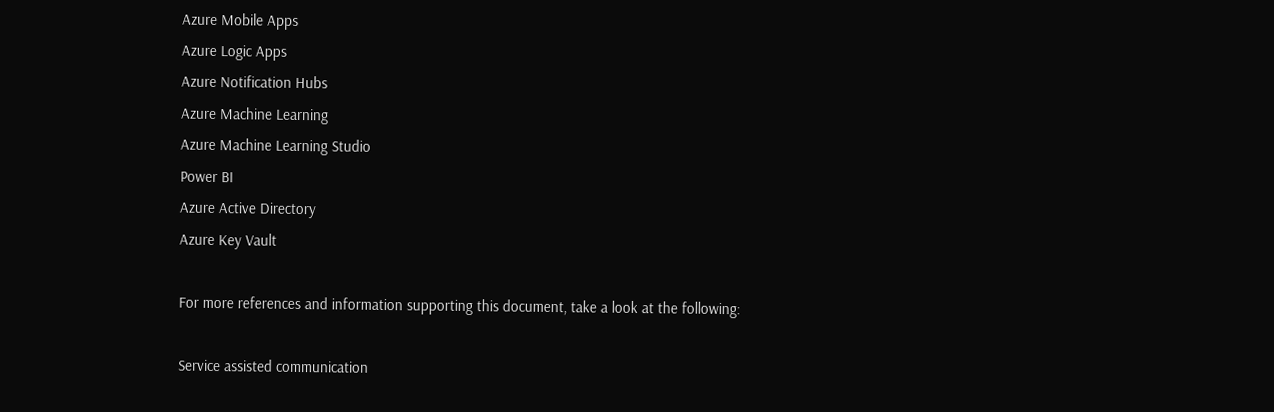Azure Mobile Apps
Azure Logic Apps
Azure Notification Hubs
Azure Machine Learning
Azure Machine Learning Studio
Power BI
Azure Active Directory
Azure Key Vault

For more references and information supporting this document, take a look at the following:

Service assisted communication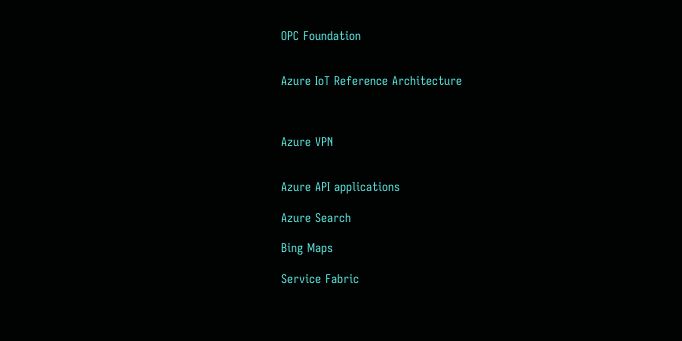OPC Foundation


Azure IoT Reference Architecture



Azure VPN


Azure API applications

Azure Search

Bing Maps

Service Fabric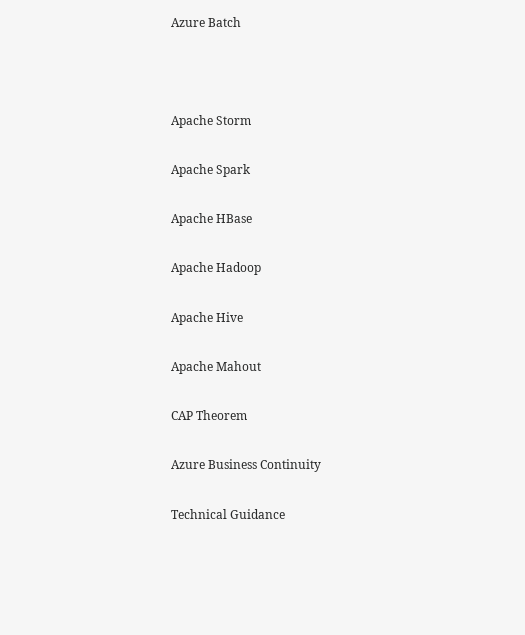Azure Batch



Apache Storm

Apache Spark

Apache HBase

Apache Hadoop

Apache Hive

Apache Mahout

CAP Theorem

Azure Business Continuity

Technical Guidance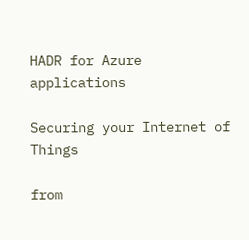HADR for Azure applications

Securing your Internet of Things

from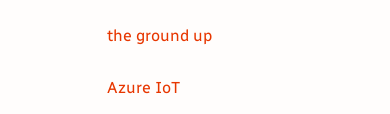the ground up

Azure IoT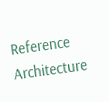Reference Architecture